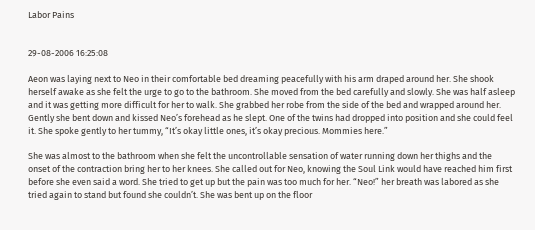Labor Pains


29-08-2006 16:25:08

Aeon was laying next to Neo in their comfortable bed dreaming peacefully with his arm draped around her. She shook herself awake as she felt the urge to go to the bathroom. She moved from the bed carefully and slowly. She was half asleep and it was getting more difficult for her to walk. She grabbed her robe from the side of the bed and wrapped around her. Gently she bent down and kissed Neo’s forehead as he slept. One of the twins had dropped into position and she could feel it. She spoke gently to her tummy, “It’s okay little ones, it’s okay precious. Mommies here.”

She was almost to the bathroom when she felt the uncontrollable sensation of water running down her thighs and the onset of the contraction bring her to her knees. She called out for Neo, knowing the Soul Link would have reached him first before she even said a word. She tried to get up but the pain was too much for her. “Neo!” her breath was labored as she tried again to stand but found she couldn’t. She was bent up on the floor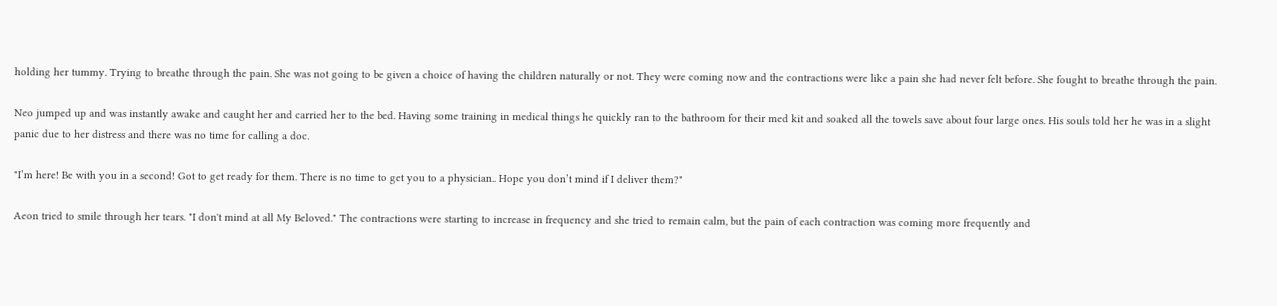holding her tummy. Trying to breathe through the pain. She was not going to be given a choice of having the children naturally or not. They were coming now and the contractions were like a pain she had never felt before. She fought to breathe through the pain.

Neo jumped up and was instantly awake and caught her and carried her to the bed. Having some training in medical things he quickly ran to the bathroom for their med kit and soaked all the towels save about four large ones. His souls told her he was in a slight panic due to her distress and there was no time for calling a doc.

"I’m here! Be with you in a second! Got to get ready for them. There is no time to get you to a physician.. Hope you don’t mind if I deliver them?"

Aeon tried to smile through her tears. "I don't mind at all My Beloved." The contractions were starting to increase in frequency and she tried to remain calm, but the pain of each contraction was coming more frequently and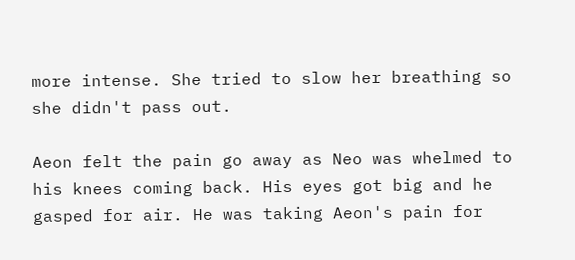more intense. She tried to slow her breathing so she didn't pass out.

Aeon felt the pain go away as Neo was whelmed to his knees coming back. His eyes got big and he gasped for air. He was taking Aeon's pain for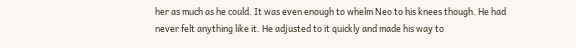her as much as he could. It was even enough to whelm Neo to his knees though. He had never felt anything like it. He adjusted to it quickly and made his way to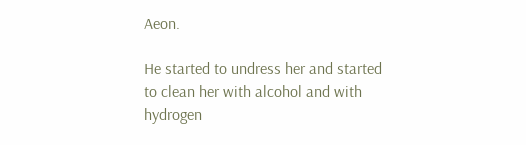Aeon.

He started to undress her and started to clean her with alcohol and with hydrogen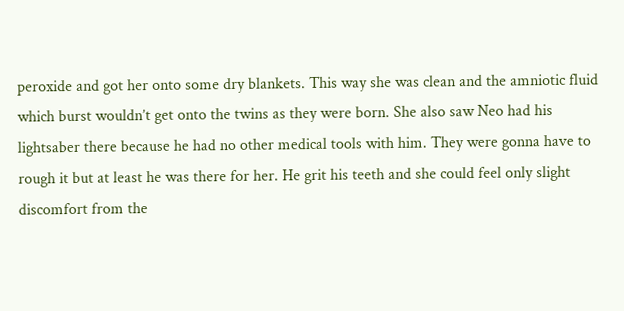peroxide and got her onto some dry blankets. This way she was clean and the amniotic fluid which burst wouldn’t get onto the twins as they were born. She also saw Neo had his lightsaber there because he had no other medical tools with him. They were gonna have to rough it but at least he was there for her. He grit his teeth and she could feel only slight discomfort from the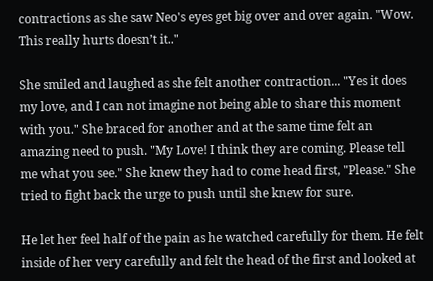contractions as she saw Neo's eyes get big over and over again. "Wow. This really hurts doesn’t it.."

She smiled and laughed as she felt another contraction... "Yes it does my love, and I can not imagine not being able to share this moment with you." She braced for another and at the same time felt an amazing need to push. "My Love! I think they are coming. Please tell me what you see." She knew they had to come head first, "Please." She tried to fight back the urge to push until she knew for sure.

He let her feel half of the pain as he watched carefully for them. He felt inside of her very carefully and felt the head of the first and looked at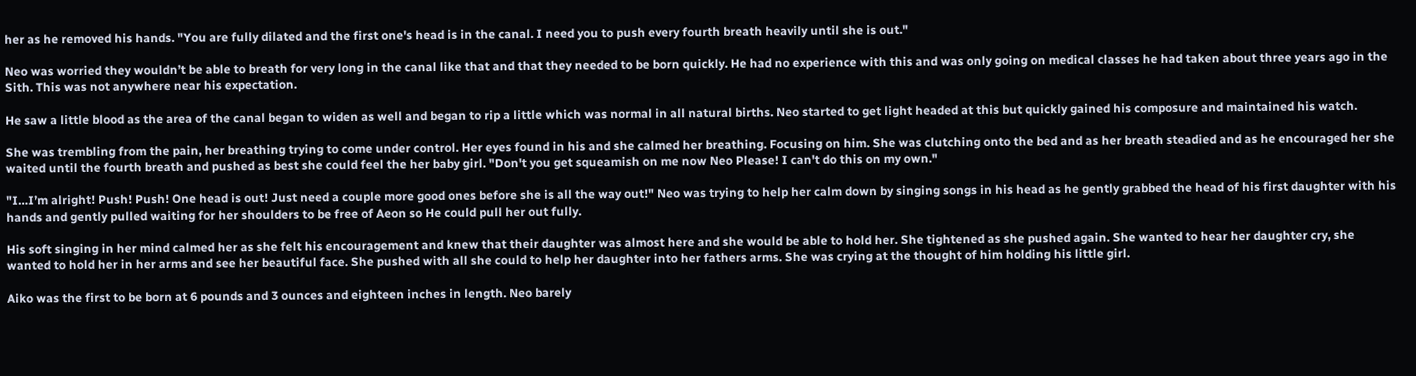her as he removed his hands. "You are fully dilated and the first one's head is in the canal. I need you to push every fourth breath heavily until she is out."

Neo was worried they wouldn’t be able to breath for very long in the canal like that and that they needed to be born quickly. He had no experience with this and was only going on medical classes he had taken about three years ago in the Sith. This was not anywhere near his expectation.

He saw a little blood as the area of the canal began to widen as well and began to rip a little which was normal in all natural births. Neo started to get light headed at this but quickly gained his composure and maintained his watch.

She was trembling from the pain, her breathing trying to come under control. Her eyes found in his and she calmed her breathing. Focusing on him. She was clutching onto the bed and as her breath steadied and as he encouraged her she waited until the fourth breath and pushed as best she could feel the her baby girl. "Don't you get squeamish on me now Neo Please! I can't do this on my own."

"I…I’m alright! Push! Push! One head is out! Just need a couple more good ones before she is all the way out!" Neo was trying to help her calm down by singing songs in his head as he gently grabbed the head of his first daughter with his hands and gently pulled waiting for her shoulders to be free of Aeon so He could pull her out fully.

His soft singing in her mind calmed her as she felt his encouragement and knew that their daughter was almost here and she would be able to hold her. She tightened as she pushed again. She wanted to hear her daughter cry, she wanted to hold her in her arms and see her beautiful face. She pushed with all she could to help her daughter into her fathers arms. She was crying at the thought of him holding his little girl.

Aiko was the first to be born at 6 pounds and 3 ounces and eighteen inches in length. Neo barely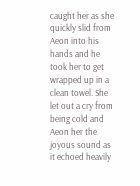caught her as she quickly slid from Aeon into his hands and he took her to get wrapped up in a clean towel. She let out a cry from being cold and Aeon her the joyous sound as it echoed heavily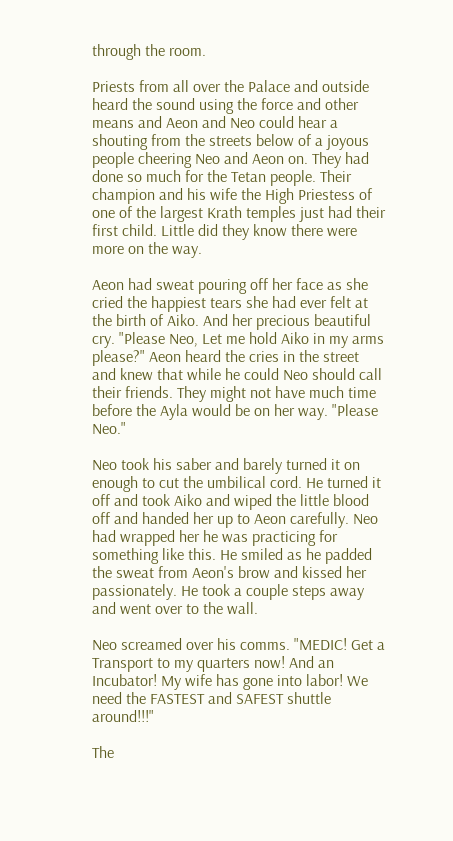through the room.

Priests from all over the Palace and outside heard the sound using the force and other means and Aeon and Neo could hear a shouting from the streets below of a joyous people cheering Neo and Aeon on. They had done so much for the Tetan people. Their champion and his wife the High Priestess of one of the largest Krath temples just had their first child. Little did they know there were more on the way.

Aeon had sweat pouring off her face as she cried the happiest tears she had ever felt at the birth of Aiko. And her precious beautiful cry. "Please Neo, Let me hold Aiko in my arms please?" Aeon heard the cries in the street and knew that while he could Neo should call their friends. They might not have much time before the Ayla would be on her way. "Please Neo."

Neo took his saber and barely turned it on enough to cut the umbilical cord. He turned it off and took Aiko and wiped the little blood off and handed her up to Aeon carefully. Neo had wrapped her he was practicing for something like this. He smiled as he padded the sweat from Aeon's brow and kissed her passionately. He took a couple steps away and went over to the wall.

Neo screamed over his comms. "MEDIC! Get a Transport to my quarters now! And an Incubator! My wife has gone into labor! We need the FASTEST and SAFEST shuttle around!!!"

The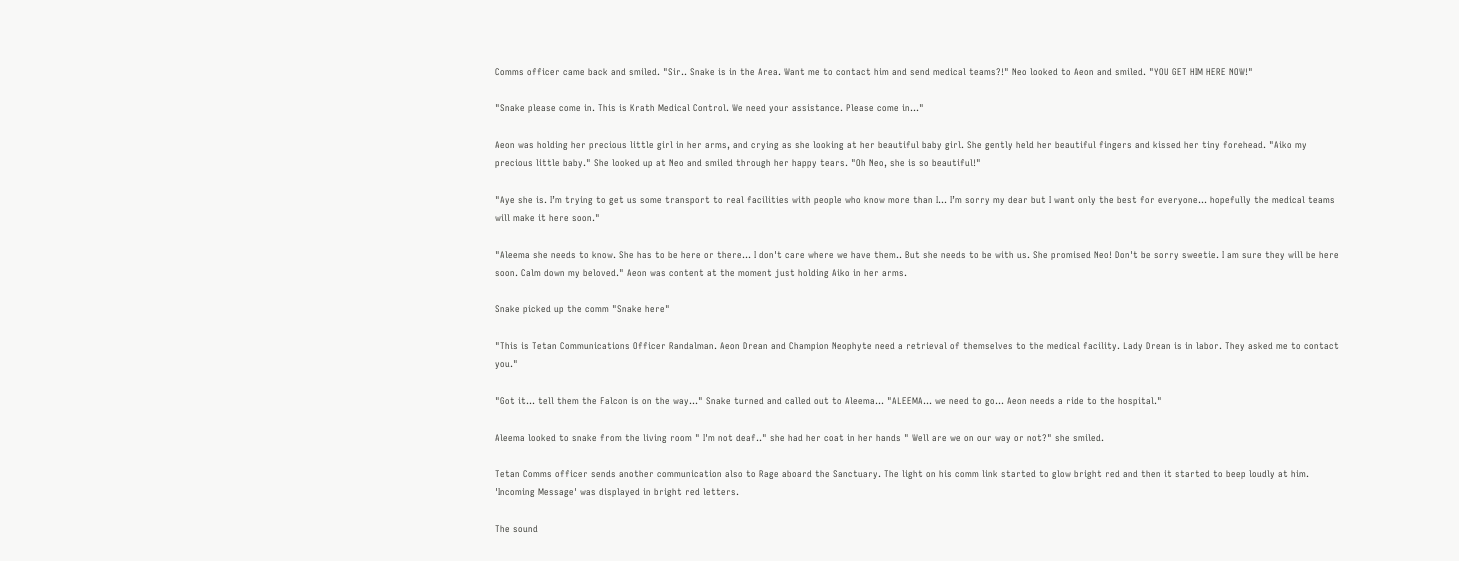Comms officer came back and smiled. "Sir.. Snake is in the Area. Want me to contact him and send medical teams?!" Neo looked to Aeon and smiled. "YOU GET HIM HERE NOW!"

"Snake please come in. This is Krath Medical Control. We need your assistance. Please come in…"

Aeon was holding her precious little girl in her arms, and crying as she looking at her beautiful baby girl. She gently held her beautiful fingers and kissed her tiny forehead. "Aiko my precious little baby." She looked up at Neo and smiled through her happy tears. "Oh Neo, she is so beautiful!"

"Aye she is. I’m trying to get us some transport to real facilities with people who know more than I… I’m sorry my dear but I want only the best for everyone… hopefully the medical teams will make it here soon."

"Aleema she needs to know. She has to be here or there... I don't care where we have them.. But she needs to be with us. She promised Neo! Don't be sorry sweetie. I am sure they will be here soon. Calm down my beloved." Aeon was content at the moment just holding Aiko in her arms.

Snake picked up the comm "Snake here"

"This is Tetan Communications Officer Randalman. Aeon Drean and Champion Neophyte need a retrieval of themselves to the medical facility. Lady Drean is in labor. They asked me to contact you."

"Got it... tell them the Falcon is on the way..." Snake turned and called out to Aleema... "ALEEMA... we need to go... Aeon needs a ride to the hospital."

Aleema looked to snake from the living room " I'm not deaf.." she had her coat in her hands " Well are we on our way or not?" she smiled.

Tetan Comms officer sends another communication also to Rage aboard the Sanctuary. The light on his comm link started to glow bright red and then it started to beep loudly at him. 'Incoming Message' was displayed in bright red letters.

The sound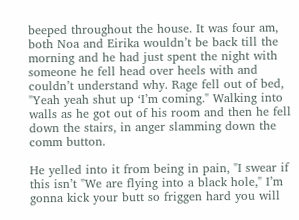beeped throughout the house. It was four am, both Noa and Eirika wouldn’t be back till the morning and he had just spent the night with someone he fell head over heels with and couldn’t understand why. Rage fell out of bed, "Yeah yeah shut up ‘I’m coming." Walking into walls as he got out of his room and then he fell down the stairs, in anger slamming down the comm button.

He yelled into it from being in pain, "I swear if this isn’t "We are flying into a black hole," I’m gonna kick your butt so friggen hard you will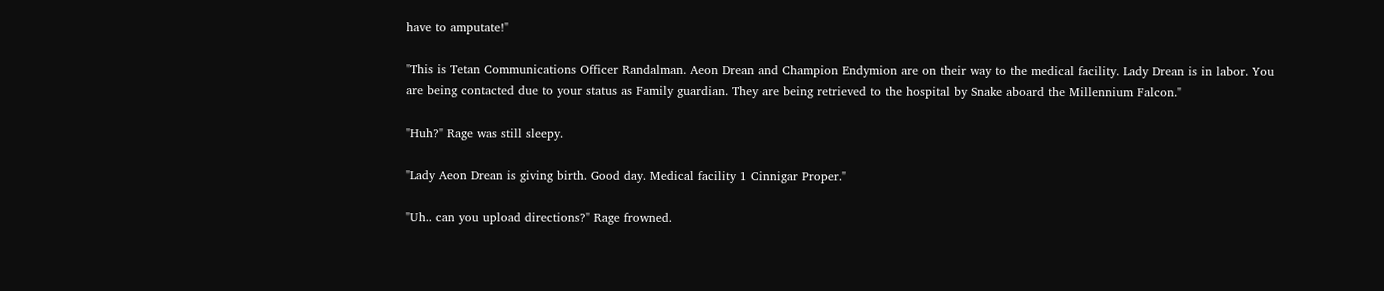have to amputate!"

"This is Tetan Communications Officer Randalman. Aeon Drean and Champion Endymion are on their way to the medical facility. Lady Drean is in labor. You are being contacted due to your status as Family guardian. They are being retrieved to the hospital by Snake aboard the Millennium Falcon."

"Huh?" Rage was still sleepy.

"Lady Aeon Drean is giving birth. Good day. Medical facility 1 Cinnigar Proper."

"Uh.. can you upload directions?" Rage frowned.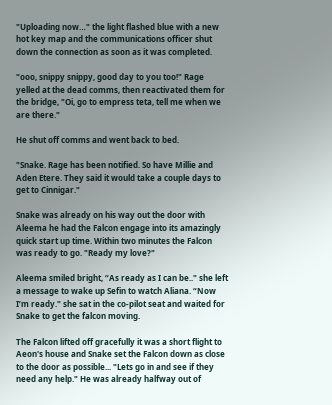"Uploading now…" the light flashed blue with a new hot key map and the communications officer shut down the connection as soon as it was completed.

"ooo, snippy snippy, good day to you too!" Rage yelled at the dead comms, then reactivated them for the bridge, "Oi, go to empress teta, tell me when we are there."

He shut off comms and went back to bed.

"Snake. Rage has been notified. So have Millie and Aden Etere. They said it would take a couple days to get to Cinnigar."

Snake was already on his way out the door with Aleema he had the Falcon engage into its amazingly quick start up time. Within two minutes the Falcon was ready to go. "Ready my love?"

Aleema smiled bright, “As ready as I can be.." she left a message to wake up Sefin to watch Aliana. “Now I’m ready." she sat in the co-pilot seat and waited for Snake to get the falcon moving.

The Falcon lifted off gracefully it was a short flight to Aeon's house and Snake set the Falcon down as close to the door as possible... "Lets go in and see if they need any help." He was already halfway out of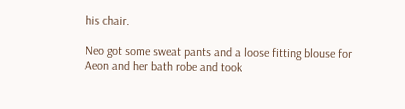his chair.

Neo got some sweat pants and a loose fitting blouse for Aeon and her bath robe and took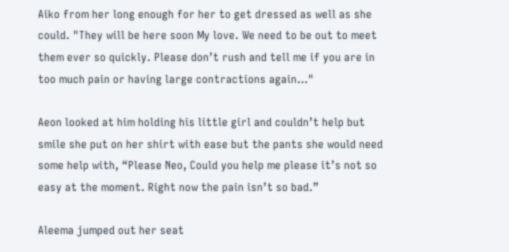Aiko from her long enough for her to get dressed as well as she could. "They will be here soon My love. We need to be out to meet them ever so quickly. Please don’t rush and tell me if you are in too much pain or having large contractions again…"

Aeon looked at him holding his little girl and couldn’t help but smile she put on her shirt with ease but the pants she would need some help with, “Please Neo, Could you help me please it’s not so easy at the moment. Right now the pain isn’t so bad.”

Aleema jumped out her seat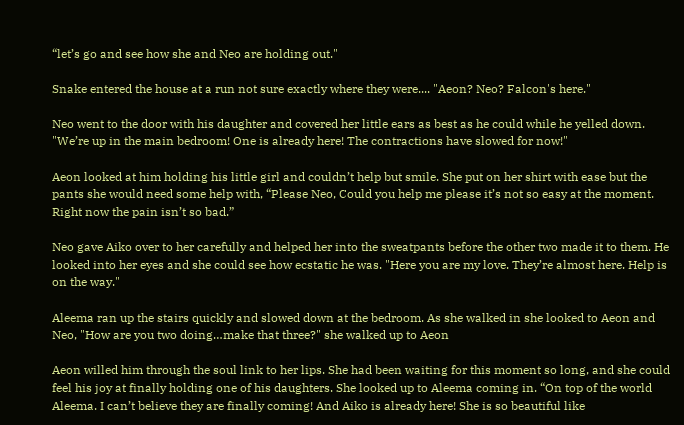“let’s go and see how she and Neo are holding out."

Snake entered the house at a run not sure exactly where they were.... "Aeon? Neo? Falcon's here."

Neo went to the door with his daughter and covered her little ears as best as he could while he yelled down. "We’re up in the main bedroom! One is already here! The contractions have slowed for now!"

Aeon looked at him holding his little girl and couldn’t help but smile. She put on her shirt with ease but the pants she would need some help with, “Please Neo, Could you help me please it’s not so easy at the moment. Right now the pain isn’t so bad.”

Neo gave Aiko over to her carefully and helped her into the sweatpants before the other two made it to them. He looked into her eyes and she could see how ecstatic he was. "Here you are my love. They’re almost here. Help is on the way."

Aleema ran up the stairs quickly and slowed down at the bedroom. As she walked in she looked to Aeon and Neo, "How are you two doing…make that three?" she walked up to Aeon

Aeon willed him through the soul link to her lips. She had been waiting for this moment so long, and she could feel his joy at finally holding one of his daughters. She looked up to Aleema coming in. “On top of the world Aleema. I can’t believe they are finally coming! And Aiko is already here! She is so beautiful like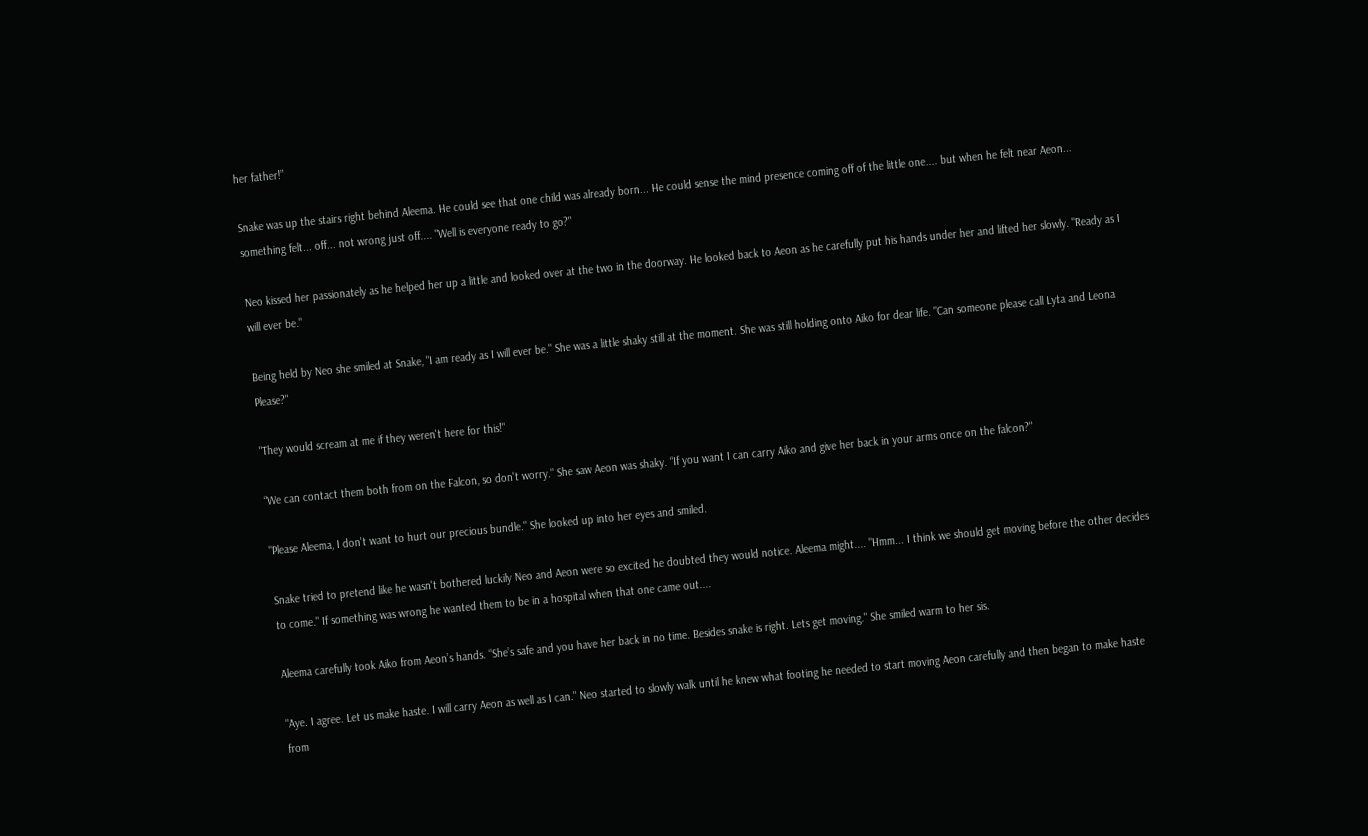her father!”

Snake was up the stairs right behind Aleema. He could see that one child was already born... He could sense the mind presence coming off of the little one.... but when he felt near Aeon... something felt... off... not wrong just off.... "Well is everyone ready to go?"

Neo kissed her passionately as he helped her up a little and looked over at the two in the doorway. He looked back to Aeon as he carefully put his hands under her and lifted her slowly. "Ready as I will ever be."

Being held by Neo she smiled at Snake, "I am ready as I will ever be." She was a little shaky still at the moment. She was still holding onto Aiko for dear life. "Can someone please call Lyta and Leona Please?"

"They would scream at me if they weren't here for this!"

“We can contact them both from on the Falcon, so don't worry." She saw Aeon was shaky. “If you want I can carry Aiko and give her back in your arms once on the falcon?"

"Please Aleema, I don't want to hurt our precious bundle." She looked up into her eyes and smiled.

Snake tried to pretend like he wasn't bothered luckily Neo and Aeon were so excited he doubted they would notice. Aleema might.... "Hmm... I think we should get moving before the other decides to come." If something was wrong he wanted them to be in a hospital when that one came out....

Aleema carefully took Aiko from Aeon’s hands. “She’s safe and you have her back in no time. Besides snake is right. Lets get moving." She smiled warm to her sis.

"Aye. I agree. Let us make haste. I will carry Aeon as well as I can." Neo started to slowly walk until he knew what footing he needed to start moving Aeon carefully and then began to make haste from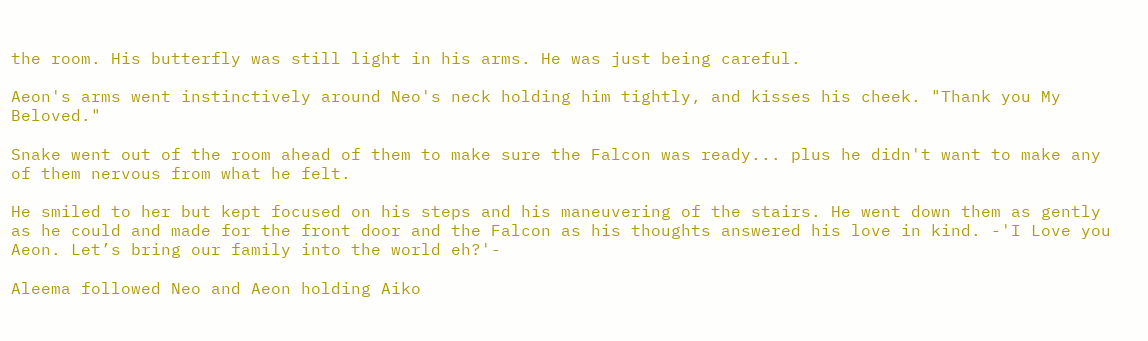the room. His butterfly was still light in his arms. He was just being careful.

Aeon's arms went instinctively around Neo's neck holding him tightly, and kisses his cheek. "Thank you My Beloved."

Snake went out of the room ahead of them to make sure the Falcon was ready... plus he didn't want to make any of them nervous from what he felt.

He smiled to her but kept focused on his steps and his maneuvering of the stairs. He went down them as gently as he could and made for the front door and the Falcon as his thoughts answered his love in kind. -'I Love you Aeon. Let’s bring our family into the world eh?'-

Aleema followed Neo and Aeon holding Aiko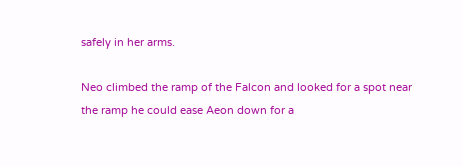safely in her arms.

Neo climbed the ramp of the Falcon and looked for a spot near the ramp he could ease Aeon down for a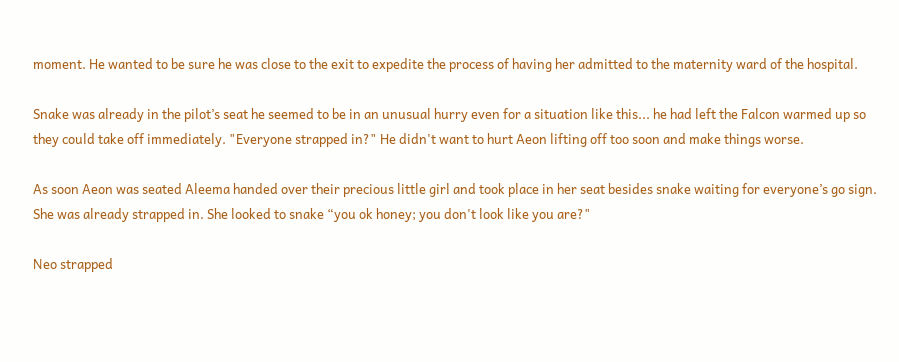moment. He wanted to be sure he was close to the exit to expedite the process of having her admitted to the maternity ward of the hospital.

Snake was already in the pilot’s seat he seemed to be in an unusual hurry even for a situation like this... he had left the Falcon warmed up so they could take off immediately. "Everyone strapped in?" He didn't want to hurt Aeon lifting off too soon and make things worse.

As soon Aeon was seated Aleema handed over their precious little girl and took place in her seat besides snake waiting for everyone’s go sign. She was already strapped in. She looked to snake “you ok honey; you don't look like you are?"

Neo strapped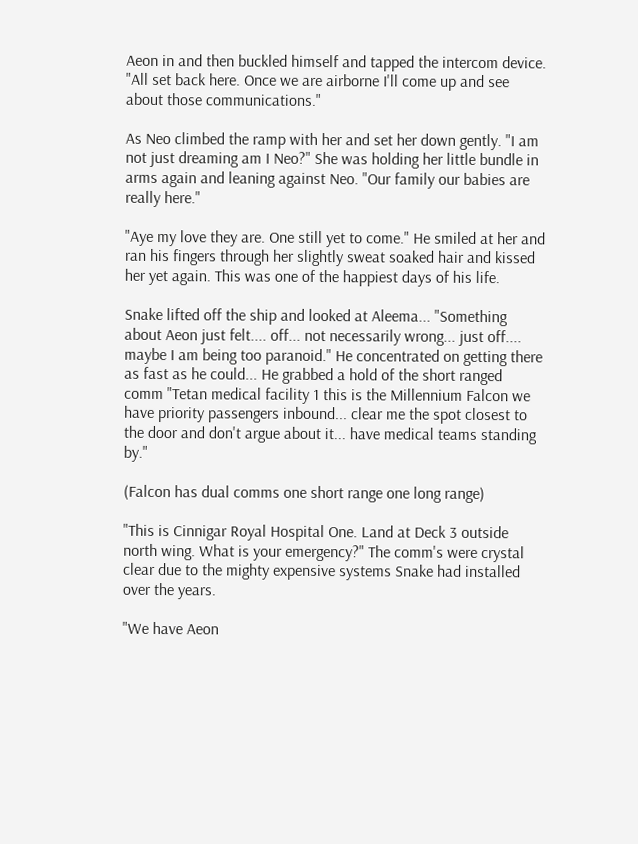Aeon in and then buckled himself and tapped the intercom device. "All set back here. Once we are airborne I'll come up and see about those communications."

As Neo climbed the ramp with her and set her down gently. "I am not just dreaming am I Neo?" She was holding her little bundle in arms again and leaning against Neo. "Our family our babies are really here."

"Aye my love they are. One still yet to come." He smiled at her and ran his fingers through her slightly sweat soaked hair and kissed her yet again. This was one of the happiest days of his life.

Snake lifted off the ship and looked at Aleema... "Something about Aeon just felt.... off... not necessarily wrong... just off.... maybe I am being too paranoid." He concentrated on getting there as fast as he could... He grabbed a hold of the short ranged comm "Tetan medical facility 1 this is the Millennium Falcon we have priority passengers inbound... clear me the spot closest to the door and don't argue about it... have medical teams standing by."

(Falcon has dual comms one short range one long range)

"This is Cinnigar Royal Hospital One. Land at Deck 3 outside north wing. What is your emergency?" The comm's were crystal clear due to the mighty expensive systems Snake had installed over the years.

"We have Aeon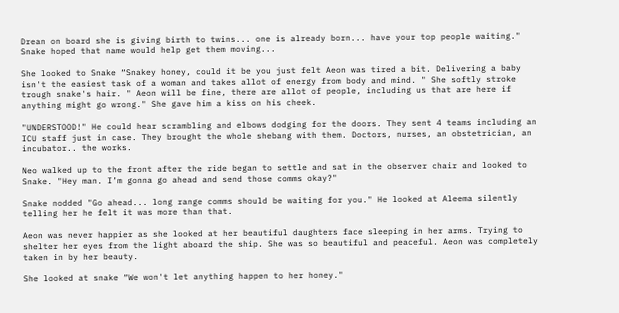Drean on board she is giving birth to twins... one is already born... have your top people waiting." Snake hoped that name would help get them moving...

She looked to Snake “Snakey honey, could it be you just felt Aeon was tired a bit. Delivering a baby isn't the easiest task of a woman and takes allot of energy from body and mind. " She softly stroke trough snake's hair. " Aeon will be fine, there are allot of people, including us that are here if anything might go wrong." She gave him a kiss on his cheek.

"UNDERSTOOD!" He could hear scrambling and elbows dodging for the doors. They sent 4 teams including an ICU staff just in case. They brought the whole shebang with them. Doctors, nurses, an obstetrician, an incubator.. the works.

Neo walked up to the front after the ride began to settle and sat in the observer chair and looked to Snake. "Hey man. I’m gonna go ahead and send those comms okay?"

Snake nodded "Go ahead... long range comms should be waiting for you." He looked at Aleema silently telling her he felt it was more than that.

Aeon was never happier as she looked at her beautiful daughters face sleeping in her arms. Trying to shelter her eyes from the light aboard the ship. She was so beautiful and peaceful. Aeon was completely taken in by her beauty.

She looked at snake “We won't let anything happen to her honey."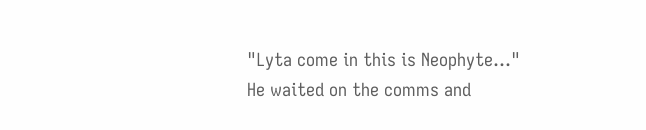"Lyta come in this is Neophyte…" He waited on the comms and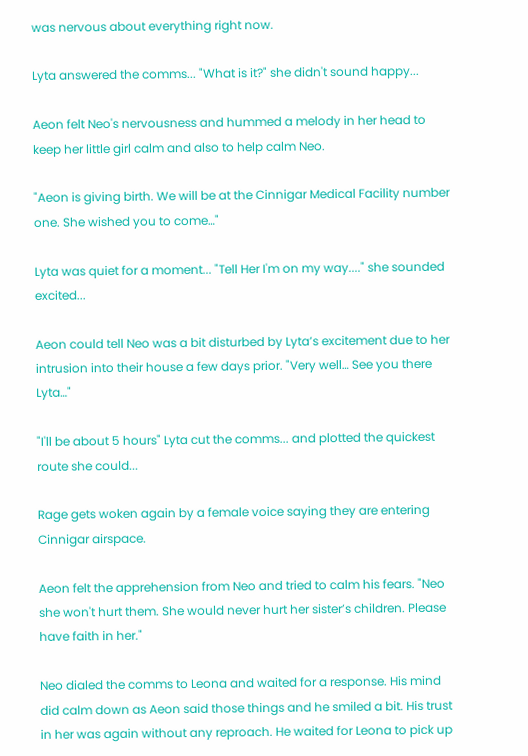was nervous about everything right now.

Lyta answered the comms... "What is it?" she didn't sound happy...

Aeon felt Neo's nervousness and hummed a melody in her head to keep her little girl calm and also to help calm Neo.

"Aeon is giving birth. We will be at the Cinnigar Medical Facility number one. She wished you to come…"

Lyta was quiet for a moment... "Tell Her I'm on my way...." she sounded excited...

Aeon could tell Neo was a bit disturbed by Lyta’s excitement due to her intrusion into their house a few days prior. "Very well… See you there Lyta…"

"I'll be about 5 hours" Lyta cut the comms... and plotted the quickest route she could...

Rage gets woken again by a female voice saying they are entering Cinnigar airspace.

Aeon felt the apprehension from Neo and tried to calm his fears. "Neo she won't hurt them. She would never hurt her sister’s children. Please have faith in her."

Neo dialed the comms to Leona and waited for a response. His mind did calm down as Aeon said those things and he smiled a bit. His trust in her was again without any reproach. He waited for Leona to pick up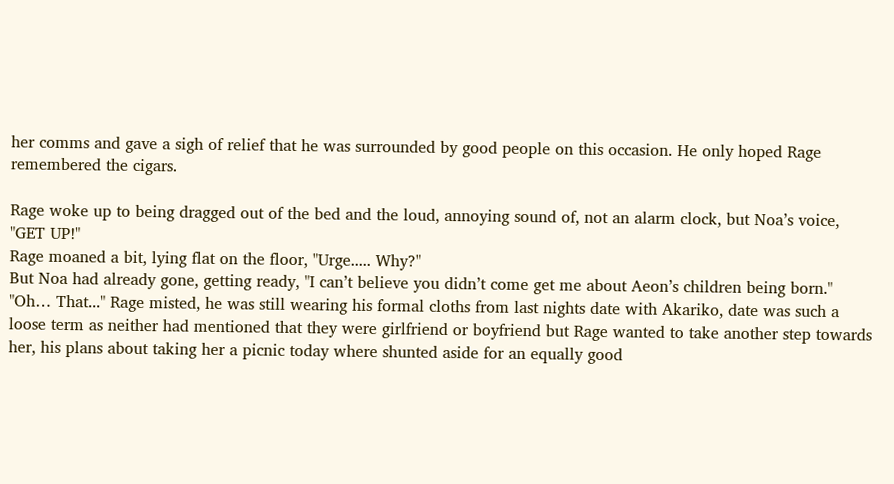her comms and gave a sigh of relief that he was surrounded by good people on this occasion. He only hoped Rage remembered the cigars.

Rage woke up to being dragged out of the bed and the loud, annoying sound of, not an alarm clock, but Noa’s voice, "GET UP!"
Rage moaned a bit, lying flat on the floor, "Urge..... Why?"
But Noa had already gone, getting ready, "I can’t believe you didn’t come get me about Aeon’s children being born."
"Oh… That..." Rage misted, he was still wearing his formal cloths from last nights date with Akariko, date was such a loose term as neither had mentioned that they were girlfriend or boyfriend but Rage wanted to take another step towards her, his plans about taking her a picnic today where shunted aside for an equally good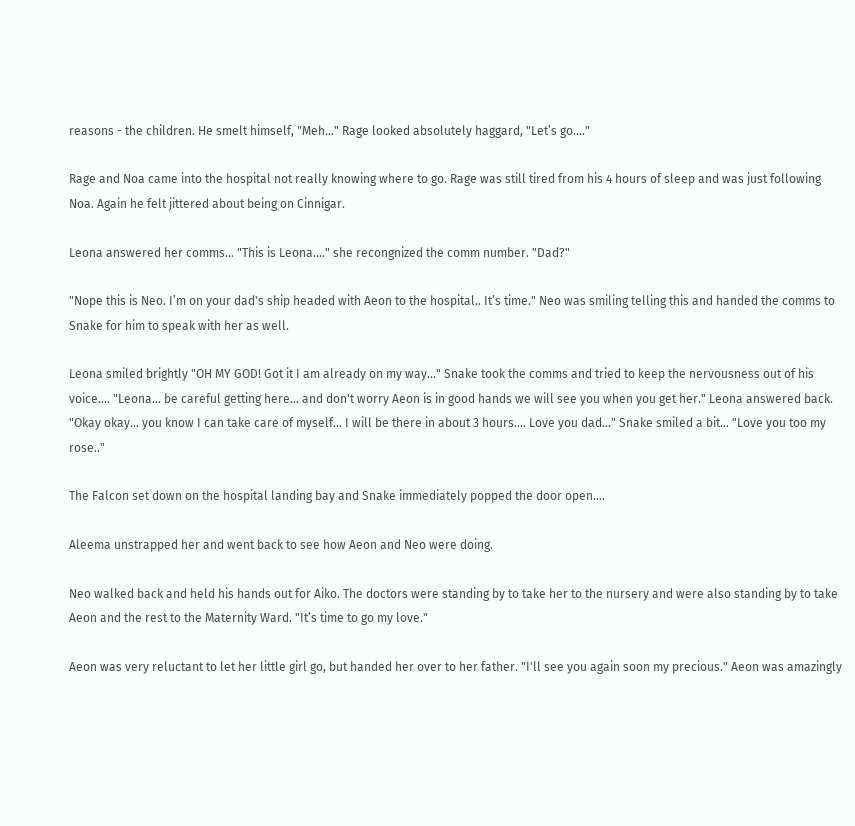reasons - the children. He smelt himself, "Meh..." Rage looked absolutely haggard, "Let’s go...."

Rage and Noa came into the hospital not really knowing where to go. Rage was still tired from his 4 hours of sleep and was just following Noa. Again he felt jittered about being on Cinnigar.

Leona answered her comms... "This is Leona...." she recongnized the comm number. "Dad?"

"Nope this is Neo. I’m on your dad's ship headed with Aeon to the hospital.. It’s time." Neo was smiling telling this and handed the comms to Snake for him to speak with her as well.

Leona smiled brightly "OH MY GOD! Got it I am already on my way..." Snake took the comms and tried to keep the nervousness out of his voice.... "Leona... be careful getting here... and don't worry Aeon is in good hands we will see you when you get her." Leona answered back. "Okay okay... you know I can take care of myself... I will be there in about 3 hours.... Love you dad…" Snake smiled a bit… "Love you too my rose.."

The Falcon set down on the hospital landing bay and Snake immediately popped the door open....

Aleema unstrapped her and went back to see how Aeon and Neo were doing.

Neo walked back and held his hands out for Aiko. The doctors were standing by to take her to the nursery and were also standing by to take Aeon and the rest to the Maternity Ward. "It’s time to go my love."

Aeon was very reluctant to let her little girl go, but handed her over to her father. "I'll see you again soon my precious." Aeon was amazingly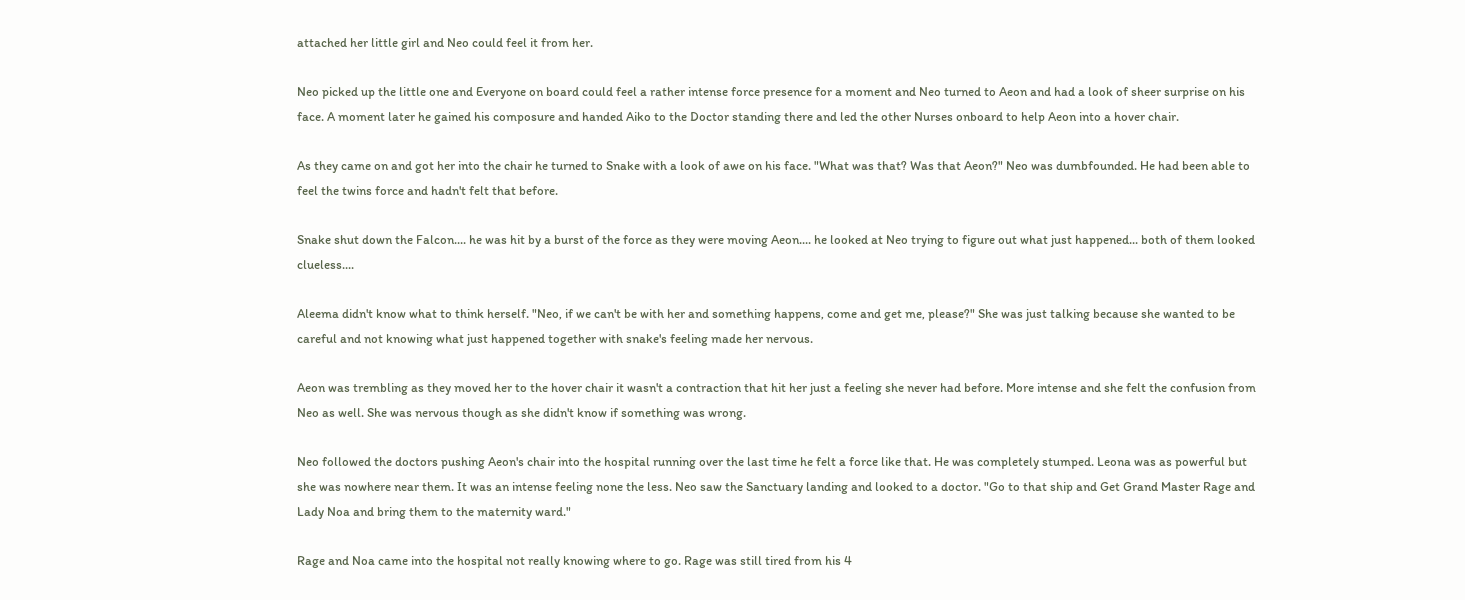attached her little girl and Neo could feel it from her.

Neo picked up the little one and Everyone on board could feel a rather intense force presence for a moment and Neo turned to Aeon and had a look of sheer surprise on his face. A moment later he gained his composure and handed Aiko to the Doctor standing there and led the other Nurses onboard to help Aeon into a hover chair.

As they came on and got her into the chair he turned to Snake with a look of awe on his face. "What was that? Was that Aeon?" Neo was dumbfounded. He had been able to feel the twins force and hadn't felt that before.

Snake shut down the Falcon.... he was hit by a burst of the force as they were moving Aeon.... he looked at Neo trying to figure out what just happened... both of them looked clueless....

Aleema didn't know what to think herself. "Neo, if we can't be with her and something happens, come and get me, please?" She was just talking because she wanted to be careful and not knowing what just happened together with snake's feeling made her nervous.

Aeon was trembling as they moved her to the hover chair it wasn't a contraction that hit her just a feeling she never had before. More intense and she felt the confusion from Neo as well. She was nervous though as she didn't know if something was wrong.

Neo followed the doctors pushing Aeon's chair into the hospital running over the last time he felt a force like that. He was completely stumped. Leona was as powerful but she was nowhere near them. It was an intense feeling none the less. Neo saw the Sanctuary landing and looked to a doctor. "Go to that ship and Get Grand Master Rage and Lady Noa and bring them to the maternity ward."

Rage and Noa came into the hospital not really knowing where to go. Rage was still tired from his 4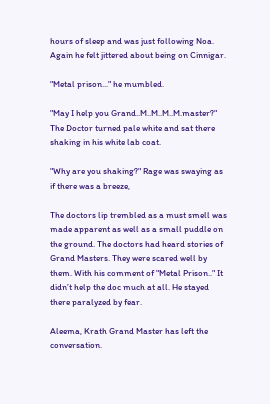hours of sleep and was just following Noa. Again he felt jittered about being on Cinnigar.

"Metal prison..." he mumbled.

"May I help you Grand..M..M..M..M.master?" The Doctor turned pale white and sat there shaking in his white lab coat.

"Why are you shaking?" Rage was swaying as if there was a breeze,

The doctors lip trembled as a must smell was made apparent as well as a small puddle on the ground. The doctors had heard stories of Grand Masters. They were scared well by them. With his comment of "Metal Prison.." It didn’t help the doc much at all. He stayed there paralyzed by fear.

Aleema, Krath Grand Master has left the conversation.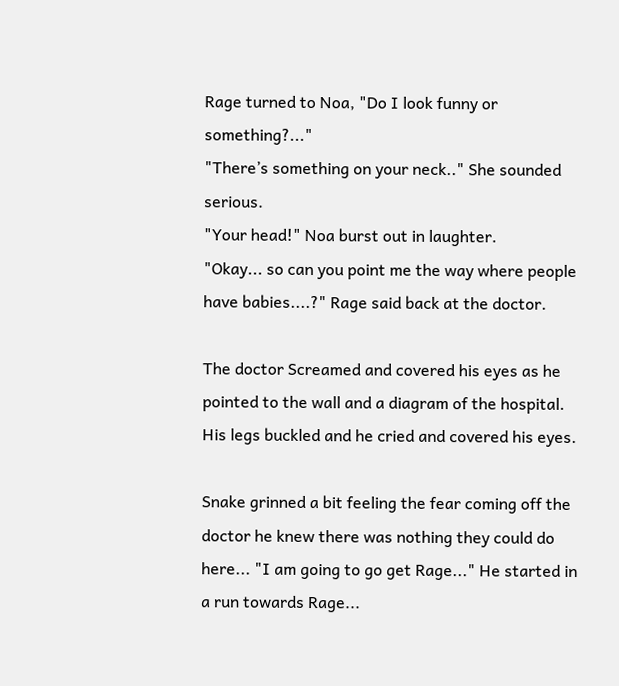Rage turned to Noa, "Do I look funny or something?..."
"There’s something on your neck.." She sounded serious.
"Your head!" Noa burst out in laughter.
"Okay... so can you point me the way where people have babies....?" Rage said back at the doctor.

The doctor Screamed and covered his eyes as he pointed to the wall and a diagram of the hospital. His legs buckled and he cried and covered his eyes.

Snake grinned a bit feeling the fear coming off the doctor he knew there was nothing they could do here... "I am going to go get Rage..." He started in a run towards Rage...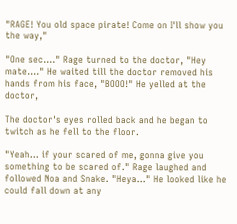"RAGE! You old space pirate! Come on I'll show you the way,"

"One sec...." Rage turned to the doctor, "Hey mate...." He waited till the doctor removed his hands from his face, "BOOO!" He yelled at the doctor,

The doctor's eyes rolled back and he began to twitch as he fell to the floor.

"Yeah... if your scared of me, gonna give you something to be scared of." Rage laughed and followed Noa and Snake. "Heya..." He looked like he could fall down at any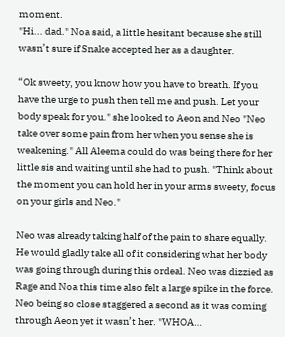moment.
"Hi... dad." Noa said, a little hesitant because she still wasn’t sure if Snake accepted her as a daughter.

“Ok sweety, you know how you have to breath. If you have the urge to push then tell me and push. Let your body speak for you." she looked to Aeon and Neo "Neo take over some pain from her when you sense she is weakening." All Aleema could do was being there for her little sis and waiting until she had to push. "Think about the moment you can hold her in your arms sweety, focus on your girls and Neo."

Neo was already taking half of the pain to share equally. He would gladly take all of it considering what her body was going through during this ordeal. Neo was dizzied as Rage and Noa this time also felt a large spike in the force. Neo being so close staggered a second as it was coming through Aeon yet it wasn’t her. "WHOA…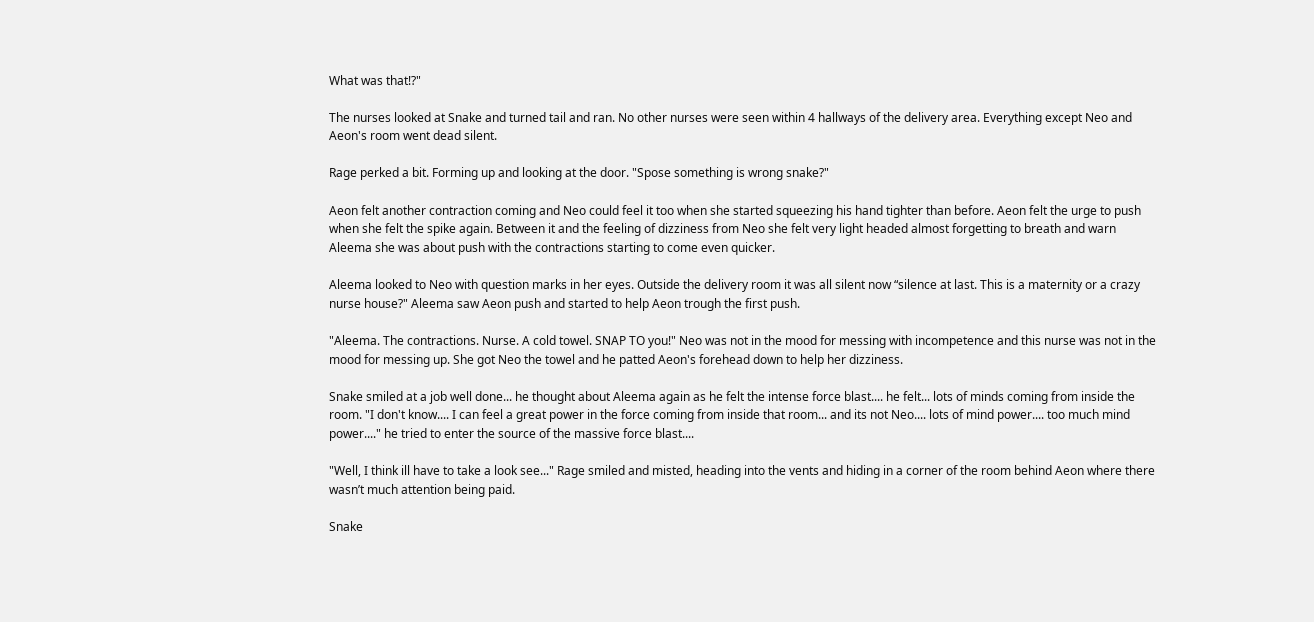What was that!?"

The nurses looked at Snake and turned tail and ran. No other nurses were seen within 4 hallways of the delivery area. Everything except Neo and Aeon's room went dead silent.

Rage perked a bit. Forming up and looking at the door. "Spose something is wrong snake?"

Aeon felt another contraction coming and Neo could feel it too when she started squeezing his hand tighter than before. Aeon felt the urge to push when she felt the spike again. Between it and the feeling of dizziness from Neo she felt very light headed almost forgetting to breath and warn Aleema she was about push with the contractions starting to come even quicker.

Aleema looked to Neo with question marks in her eyes. Outside the delivery room it was all silent now “silence at last. This is a maternity or a crazy nurse house?" Aleema saw Aeon push and started to help Aeon trough the first push.

"Aleema. The contractions. Nurse. A cold towel. SNAP TO you!" Neo was not in the mood for messing with incompetence and this nurse was not in the mood for messing up. She got Neo the towel and he patted Aeon's forehead down to help her dizziness.

Snake smiled at a job well done... he thought about Aleema again as he felt the intense force blast.... he felt... lots of minds coming from inside the room. "I don't know.... I can feel a great power in the force coming from inside that room... and its not Neo.... lots of mind power.... too much mind power...." he tried to enter the source of the massive force blast....

"Well, I think ill have to take a look see..." Rage smiled and misted, heading into the vents and hiding in a corner of the room behind Aeon where there wasn’t much attention being paid.

Snake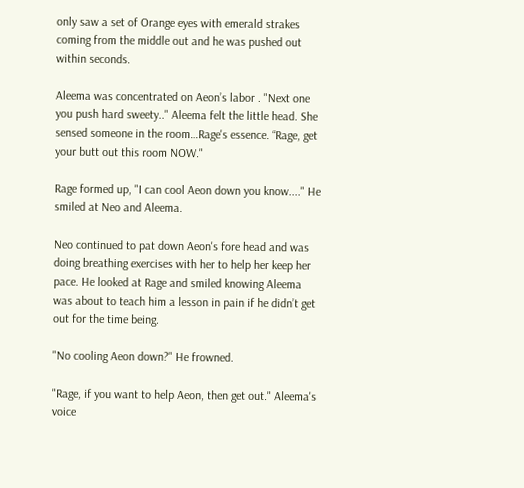only saw a set of Orange eyes with emerald strakes coming from the middle out and he was pushed out within seconds.

Aleema was concentrated on Aeon’s labor . "Next one you push hard sweety.." Aleema felt the little head. She sensed someone in the room…Rage's essence. “Rage, get your butt out this room NOW."

Rage formed up, "I can cool Aeon down you know...." He smiled at Neo and Aleema.

Neo continued to pat down Aeon's fore head and was doing breathing exercises with her to help her keep her pace. He looked at Rage and smiled knowing Aleema was about to teach him a lesson in pain if he didn’t get out for the time being.

"No cooling Aeon down?" He frowned.

"Rage, if you want to help Aeon, then get out." Aleema's voice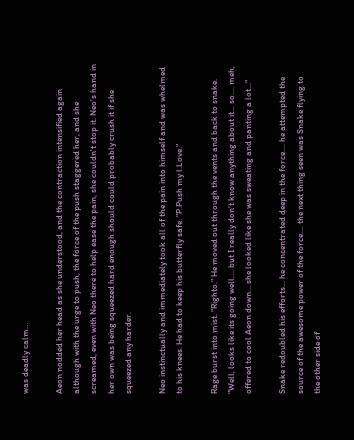was deadly calm…

Aeon nodded her head as she understood, and the contraction intensified again although with the urge to push, the force of the push staggered her, and she screamed, even with Neo there to help ease the pain, she couldn't stop it. Neo's hand in her own was being squeezed hard enough should could probably crush it if she squeezed any harder.

Neo instinctually and immediately took all of the pain into himself and was whelmed to his knees. He had to keep his butterfly safe. "P.Push my l.Love."

Rage burst into mist. "Righto." He moved out through the vents and back to snake. "Well, looks like its going well.... but I really don’t know anything about it... so.... meh, offered to cool Aeon down... she looked like she was sweating and panting a lot..."

Snake redoubled his efforts... he concentrated deep in the force.... he attempted the source of the awesome power of the force.... the next thing seen was Snake flying to the other side of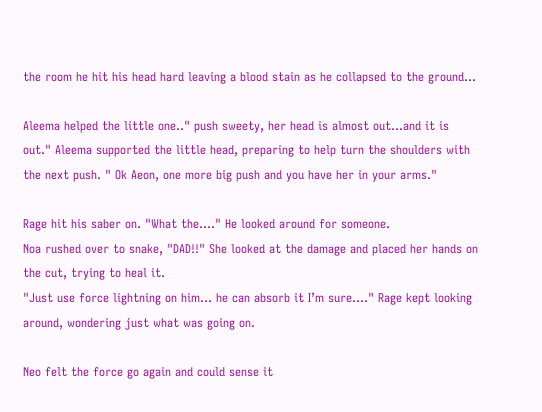the room he hit his head hard leaving a blood stain as he collapsed to the ground...

Aleema helped the little one.." push sweety, her head is almost out…and it is out." Aleema supported the little head, preparing to help turn the shoulders with the next push. " Ok Aeon, one more big push and you have her in your arms."

Rage hit his saber on. "What the...." He looked around for someone.
Noa rushed over to snake, "DAD!!" She looked at the damage and placed her hands on the cut, trying to heal it.
"Just use force lightning on him… he can absorb it I’m sure...." Rage kept looking around, wondering just what was going on.

Neo felt the force go again and could sense it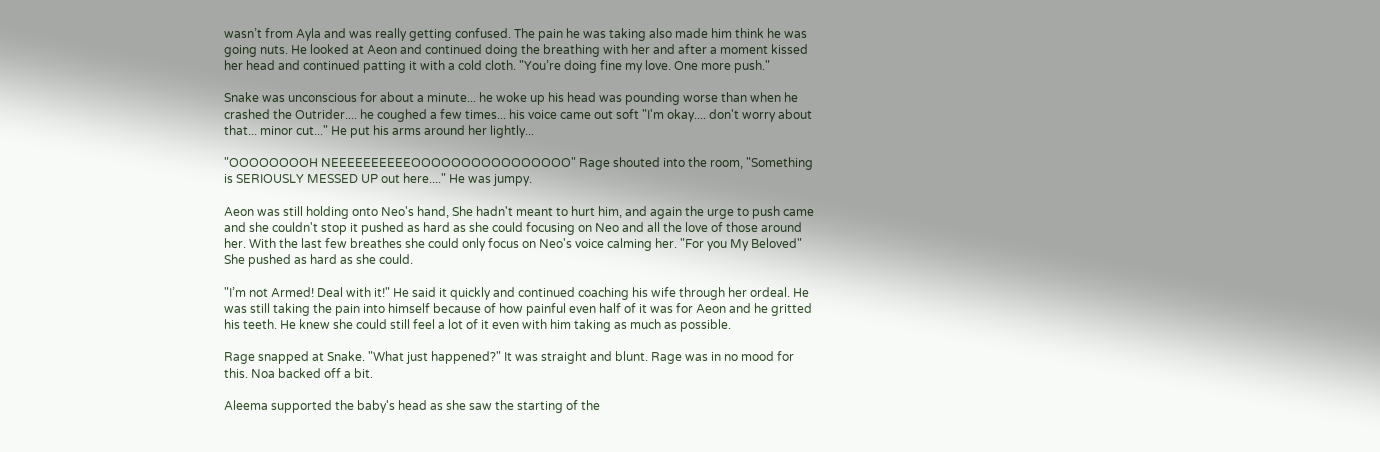wasn’t from Ayla and was really getting confused. The pain he was taking also made him think he was going nuts. He looked at Aeon and continued doing the breathing with her and after a moment kissed her head and continued patting it with a cold cloth. "You’re doing fine my love. One more push."

Snake was unconscious for about a minute... he woke up his head was pounding worse than when he crashed the Outrider.... he coughed a few times... his voice came out soft "I'm okay.... don't worry about that... minor cut..." He put his arms around her lightly...

"OOOOOOOOH NEEEEEEEEEEOOOOOOOOOOOOOOOO" Rage shouted into the room, "Something is SERIOUSLY MESSED UP out here...." He was jumpy.

Aeon was still holding onto Neo's hand, She hadn't meant to hurt him, and again the urge to push came and she couldn't stop it pushed as hard as she could focusing on Neo and all the love of those around her. With the last few breathes she could only focus on Neo's voice calming her. "For you My Beloved" She pushed as hard as she could.

"I’m not Armed! Deal with it!" He said it quickly and continued coaching his wife through her ordeal. He was still taking the pain into himself because of how painful even half of it was for Aeon and he gritted his teeth. He knew she could still feel a lot of it even with him taking as much as possible.

Rage snapped at Snake. "What just happened?" It was straight and blunt. Rage was in no mood for this. Noa backed off a bit.

Aleema supported the baby's head as she saw the starting of the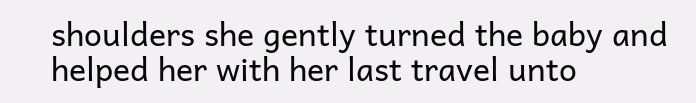shoulders she gently turned the baby and helped her with her last travel unto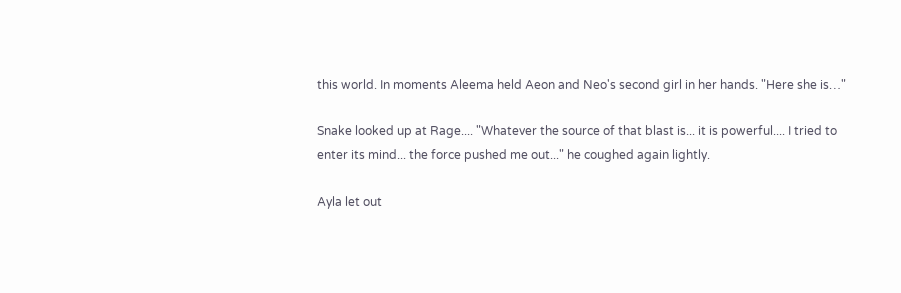this world. In moments Aleema held Aeon and Neo's second girl in her hands. "Here she is…"

Snake looked up at Rage.... "Whatever the source of that blast is... it is powerful.... I tried to enter its mind... the force pushed me out..." he coughed again lightly.

Ayla let out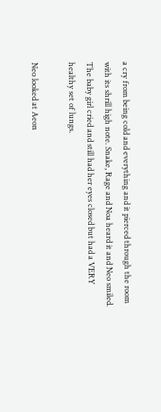a cry from being cold and everything and it pierced through the room with its shrill high note. Snake, Rage and Noa heard it and Neo smiled. The baby girl cried and still had her eyes closed but had a VERY healthy set of lungs.

Neo looked at Aeon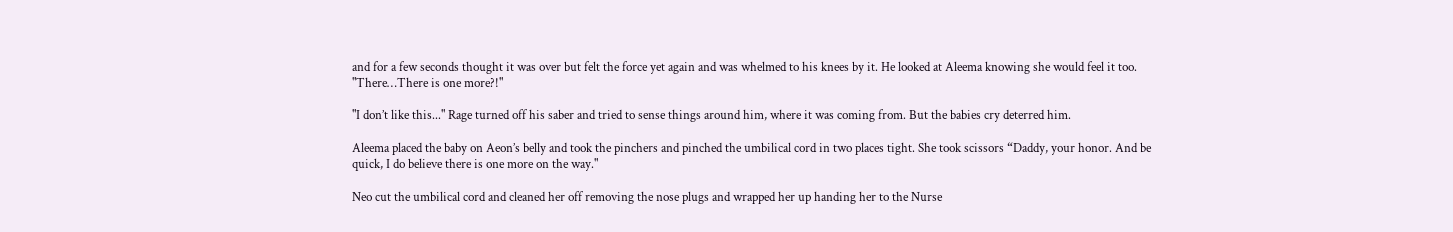and for a few seconds thought it was over but felt the force yet again and was whelmed to his knees by it. He looked at Aleema knowing she would feel it too. "There…There is one more?!"

"I don’t like this..." Rage turned off his saber and tried to sense things around him, where it was coming from. But the babies cry deterred him.

Aleema placed the baby on Aeon’s belly and took the pinchers and pinched the umbilical cord in two places tight. She took scissors “Daddy, your honor. And be quick, I do believe there is one more on the way."

Neo cut the umbilical cord and cleaned her off removing the nose plugs and wrapped her up handing her to the Nurse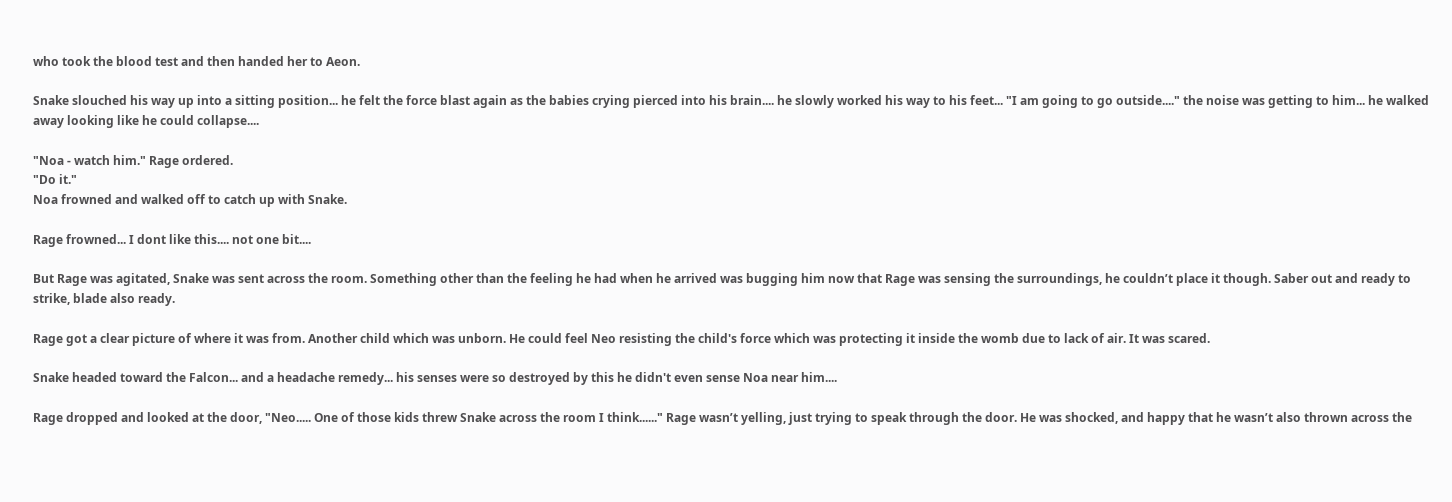who took the blood test and then handed her to Aeon.

Snake slouched his way up into a sitting position... he felt the force blast again as the babies crying pierced into his brain.... he slowly worked his way to his feet... "I am going to go outside...." the noise was getting to him... he walked away looking like he could collapse....

"Noa - watch him." Rage ordered.
"Do it."
Noa frowned and walked off to catch up with Snake.

Rage frowned... I dont like this.... not one bit....

But Rage was agitated, Snake was sent across the room. Something other than the feeling he had when he arrived was bugging him now that Rage was sensing the surroundings, he couldn’t place it though. Saber out and ready to strike, blade also ready.

Rage got a clear picture of where it was from. Another child which was unborn. He could feel Neo resisting the child's force which was protecting it inside the womb due to lack of air. It was scared.

Snake headed toward the Falcon... and a headache remedy... his senses were so destroyed by this he didn't even sense Noa near him....

Rage dropped and looked at the door, "Neo..... One of those kids threw Snake across the room I think......" Rage wasn’t yelling, just trying to speak through the door. He was shocked, and happy that he wasn’t also thrown across the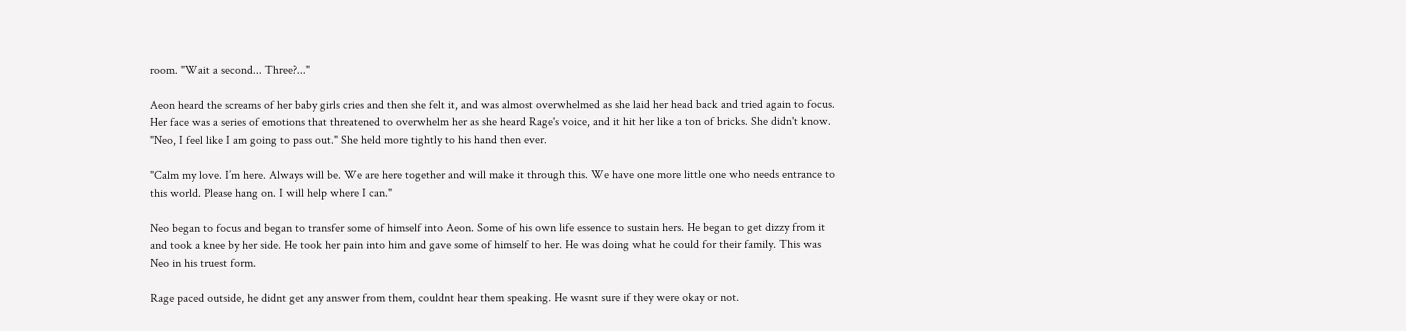room. "Wait a second... Three?..."

Aeon heard the screams of her baby girls cries and then she felt it, and was almost overwhelmed as she laid her head back and tried again to focus. Her face was a series of emotions that threatened to overwhelm her as she heard Rage's voice, and it hit her like a ton of bricks. She didn't know. "Neo, I feel like I am going to pass out." She held more tightly to his hand then ever.

"Calm my love. I’m here. Always will be. We are here together and will make it through this. We have one more little one who needs entrance to this world. Please hang on. I will help where I can."

Neo began to focus and began to transfer some of himself into Aeon. Some of his own life essence to sustain hers. He began to get dizzy from it and took a knee by her side. He took her pain into him and gave some of himself to her. He was doing what he could for their family. This was Neo in his truest form.

Rage paced outside, he didnt get any answer from them, couldnt hear them speaking. He wasnt sure if they were okay or not.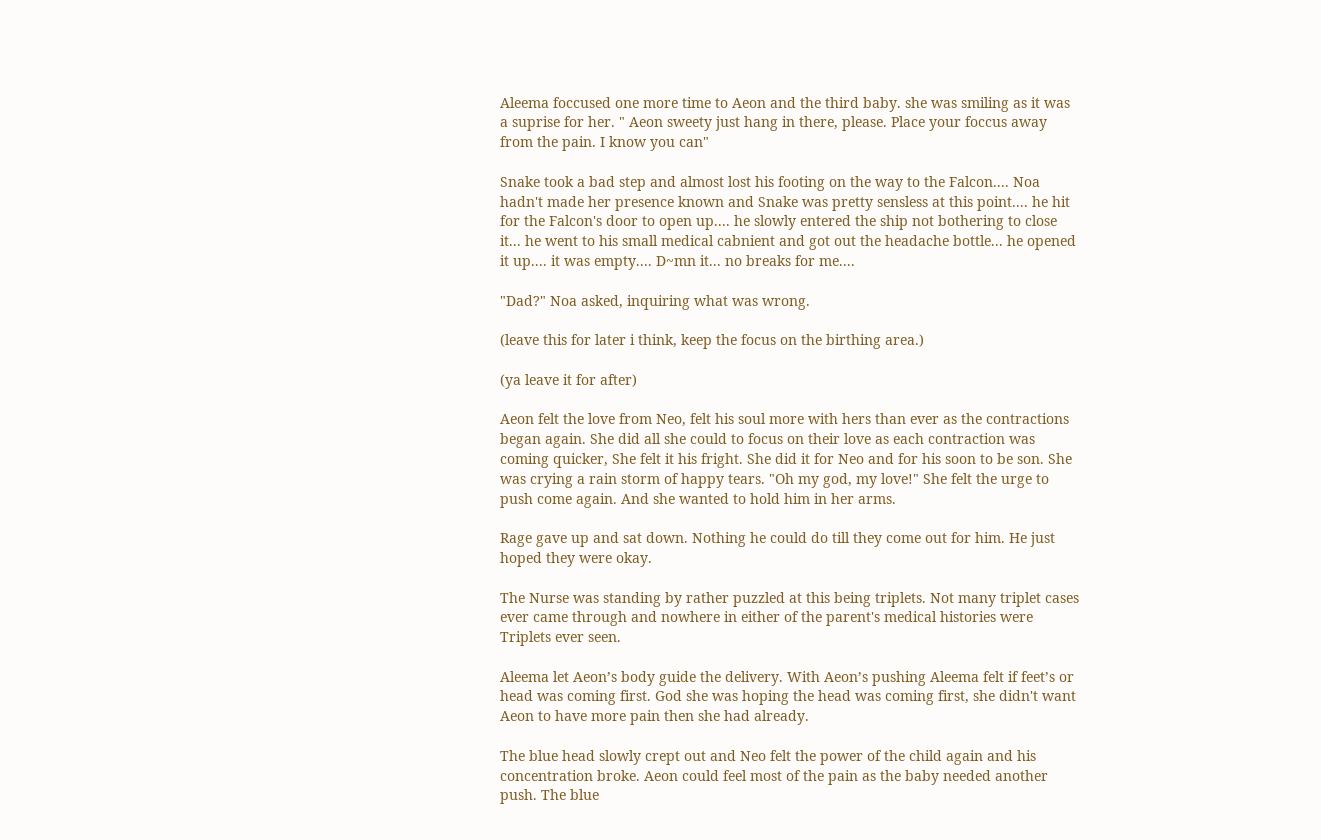Aleema foccused one more time to Aeon and the third baby. she was smiling as it was a suprise for her. " Aeon sweety just hang in there, please. Place your foccus away from the pain. I know you can"

Snake took a bad step and almost lost his footing on the way to the Falcon.... Noa hadn't made her presence known and Snake was pretty sensless at this point.... he hit for the Falcon's door to open up.... he slowly entered the ship not bothering to close it... he went to his small medical cabnient and got out the headache bottle... he opened it up.... it was empty.... D~mn it... no breaks for me....

"Dad?" Noa asked, inquiring what was wrong.

(leave this for later i think, keep the focus on the birthing area.)

(ya leave it for after)

Aeon felt the love from Neo, felt his soul more with hers than ever as the contractions began again. She did all she could to focus on their love as each contraction was coming quicker, She felt it his fright. She did it for Neo and for his soon to be son. She was crying a rain storm of happy tears. "Oh my god, my love!" She felt the urge to push come again. And she wanted to hold him in her arms.

Rage gave up and sat down. Nothing he could do till they come out for him. He just hoped they were okay.

The Nurse was standing by rather puzzled at this being triplets. Not many triplet cases ever came through and nowhere in either of the parent's medical histories were Triplets ever seen.

Aleema let Aeon’s body guide the delivery. With Aeon’s pushing Aleema felt if feet’s or head was coming first. God she was hoping the head was coming first, she didn't want Aeon to have more pain then she had already.

The blue head slowly crept out and Neo felt the power of the child again and his concentration broke. Aeon could feel most of the pain as the baby needed another push. The blue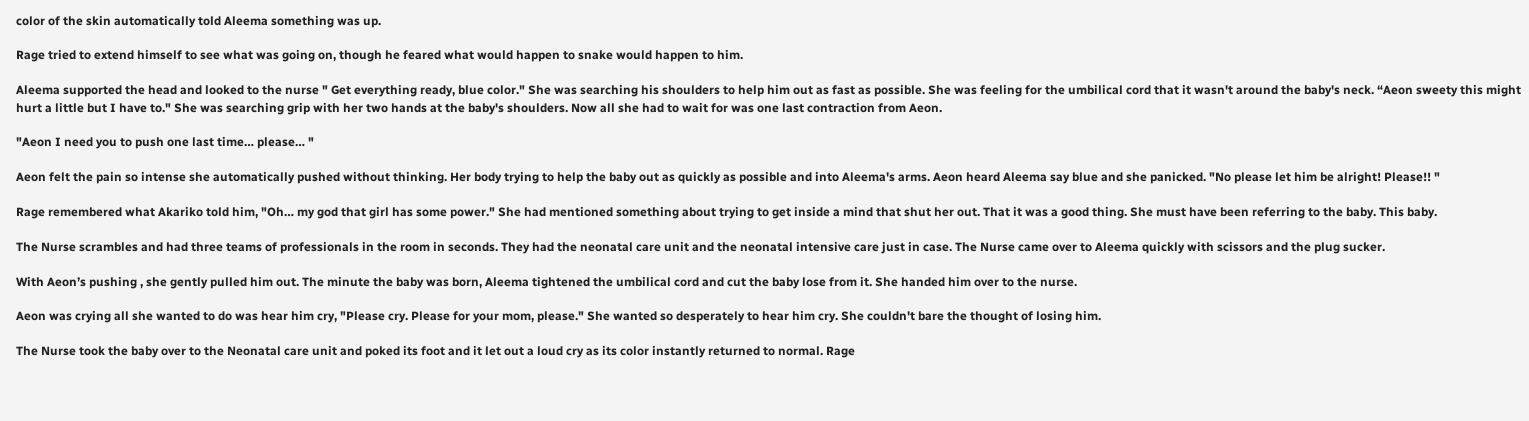color of the skin automatically told Aleema something was up.

Rage tried to extend himself to see what was going on, though he feared what would happen to snake would happen to him.

Aleema supported the head and looked to the nurse " Get everything ready, blue color." She was searching his shoulders to help him out as fast as possible. She was feeling for the umbilical cord that it wasn't around the baby's neck. “Aeon sweety this might hurt a little but I have to." She was searching grip with her two hands at the baby's shoulders. Now all she had to wait for was one last contraction from Aeon.

"Aeon I need you to push one last time… please… "

Aeon felt the pain so intense she automatically pushed without thinking. Her body trying to help the baby out as quickly as possible and into Aleema's arms. Aeon heard Aleema say blue and she panicked. "No please let him be alright! Please!! "

Rage remembered what Akariko told him, "Oh… my god that girl has some power." She had mentioned something about trying to get inside a mind that shut her out. That it was a good thing. She must have been referring to the baby. This baby.

The Nurse scrambles and had three teams of professionals in the room in seconds. They had the neonatal care unit and the neonatal intensive care just in case. The Nurse came over to Aleema quickly with scissors and the plug sucker.

With Aeon’s pushing , she gently pulled him out. The minute the baby was born, Aleema tightened the umbilical cord and cut the baby lose from it. She handed him over to the nurse.

Aeon was crying all she wanted to do was hear him cry, "Please cry. Please for your mom, please." She wanted so desperately to hear him cry. She couldn't bare the thought of losing him.

The Nurse took the baby over to the Neonatal care unit and poked its foot and it let out a loud cry as its color instantly returned to normal. Rage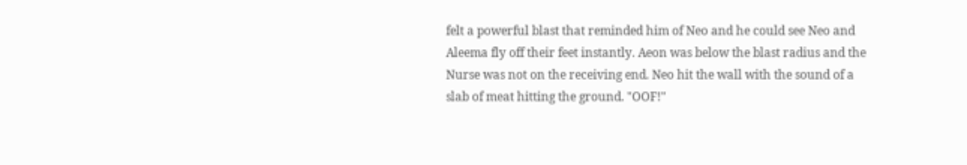felt a powerful blast that reminded him of Neo and he could see Neo and Aleema fly off their feet instantly. Aeon was below the blast radius and the Nurse was not on the receiving end. Neo hit the wall with the sound of a slab of meat hitting the ground. "OOF!"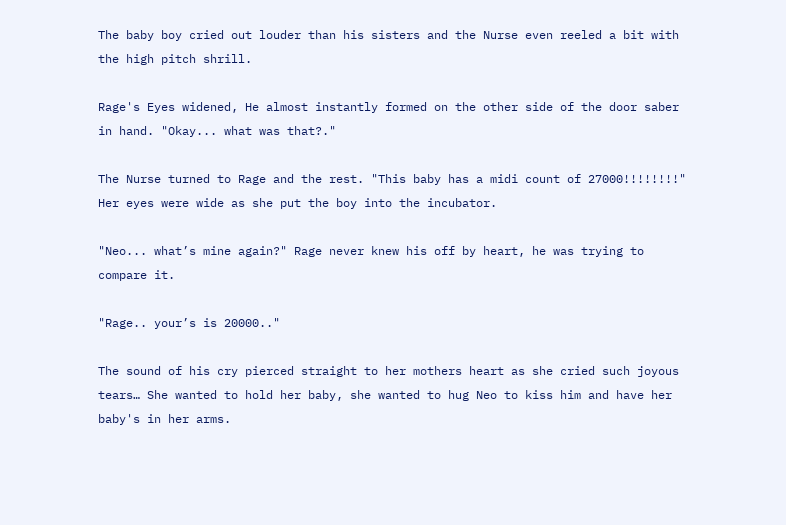The baby boy cried out louder than his sisters and the Nurse even reeled a bit with the high pitch shrill.

Rage's Eyes widened, He almost instantly formed on the other side of the door saber in hand. "Okay... what was that?."

The Nurse turned to Rage and the rest. "This baby has a midi count of 27000!!!!!!!!" Her eyes were wide as she put the boy into the incubator.

"Neo... what’s mine again?" Rage never knew his off by heart, he was trying to compare it.

"Rage.. your’s is 20000.."

The sound of his cry pierced straight to her mothers heart as she cried such joyous tears… She wanted to hold her baby, she wanted to hug Neo to kiss him and have her baby's in her arms.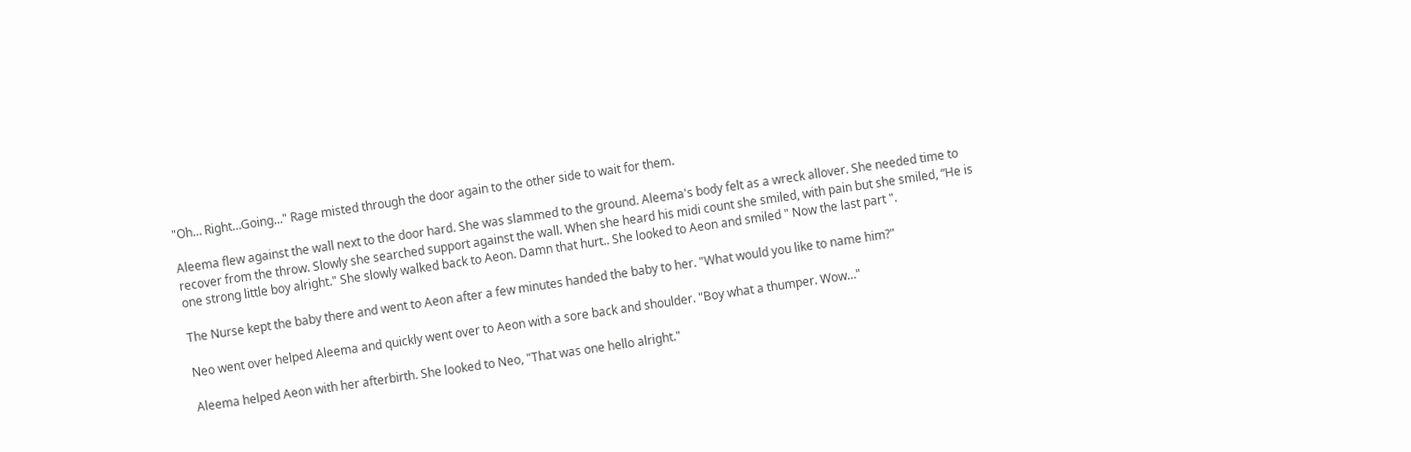"Oh… Right…Going..." Rage misted through the door again to the other side to wait for them.

Aleema flew against the wall next to the door hard. She was slammed to the ground. Aleema's body felt as a wreck allover. She needed time to recover from the throw. Slowly she searched support against the wall. When she heard his midi count she smiled, with pain but she smiled, “He is one strong little boy alright." She slowly walked back to Aeon. Damn that hurt.. She looked to Aeon and smiled " Now the last part ".

The Nurse kept the baby there and went to Aeon after a few minutes handed the baby to her. "What would you like to name him?"

Neo went over helped Aleema and quickly went over to Aeon with a sore back and shoulder. "Boy what a thumper. Wow…"

Aleema helped Aeon with her afterbirth. She looked to Neo, "That was one hello alright."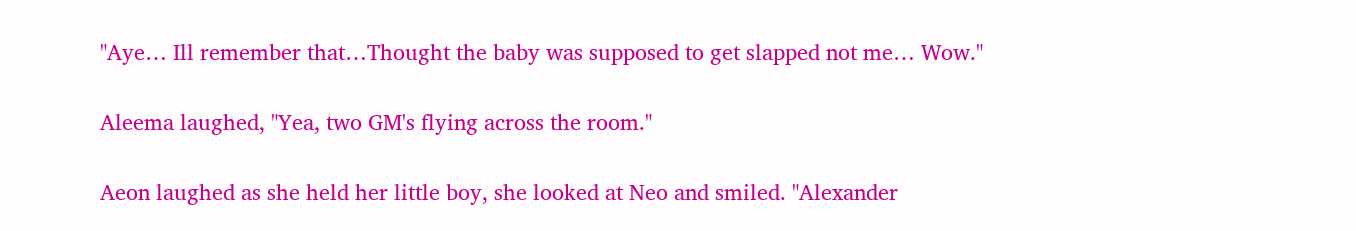"Aye… Ill remember that…Thought the baby was supposed to get slapped not me… Wow."

Aleema laughed, "Yea, two GM's flying across the room."

Aeon laughed as she held her little boy, she looked at Neo and smiled. "Alexander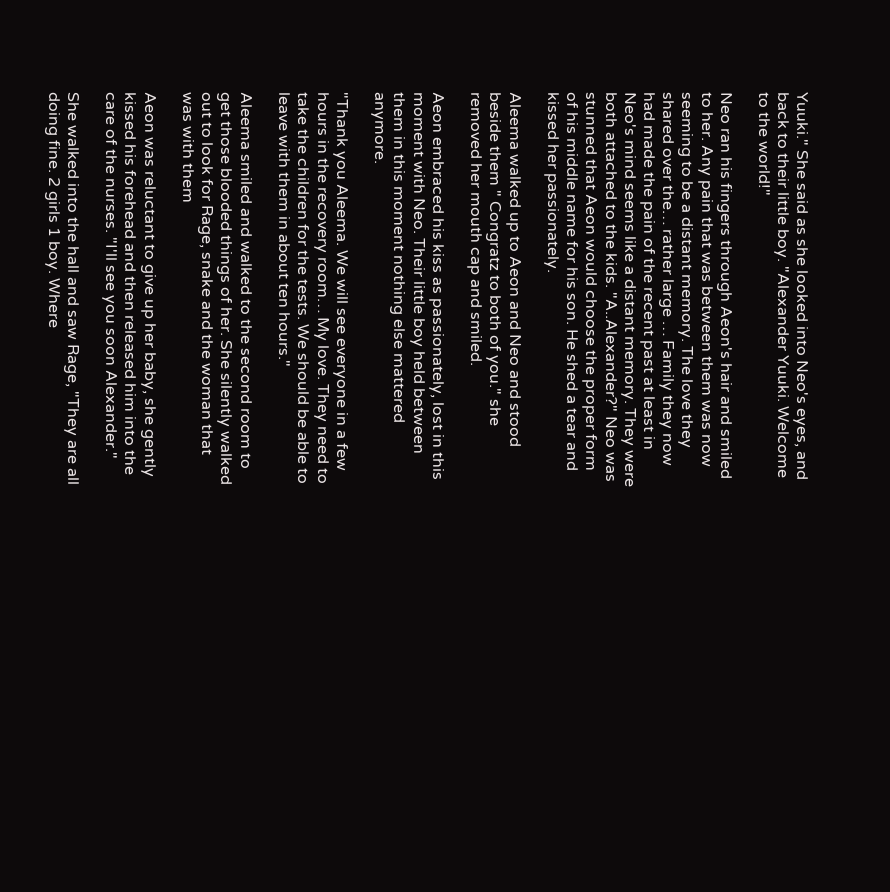Yuuki." She said as she looked into Neo's eyes, and back to their little boy. "Alexander Yuuki. Welcome to the world!"

Neo ran his fingers through Aeon's hair and smiled to her. Any pain that was between them was now seeming to be a distant memory. The love they shared over the… rather large … Family they now had made the pain of the recent past at least in Neo's mind seems like a distant memory. They were both attached to the kids. "A..Alexander?" Neo was stunned that Aeon would choose the proper form of his middle name for his son. He shed a tear and kissed her passionately.

Aleema walked up to Aeon and Neo and stood beside them " Congratz to both of you." she removed her mouth cap and smiled.

Aeon embraced his kiss as passionately, lost in this moment with Neo. Their little boy held between them in this moment nothing else mattered anymore.

"Thank you Aleema. We will see everyone in a few hours in the recovery room… My love. They need to take the children for the tests. We should be able to leave with them in about ten hours."

Aleema smiled and walked to the second room to get those blooded things of her. She silently walked out to look for Rage, snake and the woman that was with them

Aeon was reluctant to give up her baby, she gently kissed his forehead and then released him into the care of the nurses. "I'll see you soon Alexander."

She walked into the hall and saw Rage, "They are all doing fine. 2 girls 1 boy. Where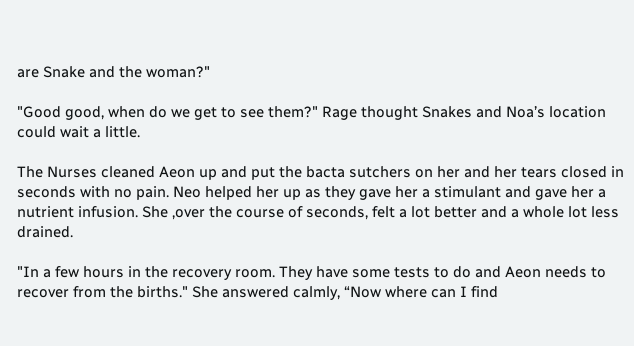are Snake and the woman?"

"Good good, when do we get to see them?" Rage thought Snakes and Noa’s location could wait a little.

The Nurses cleaned Aeon up and put the bacta sutchers on her and her tears closed in seconds with no pain. Neo helped her up as they gave her a stimulant and gave her a nutrient infusion. She ,over the course of seconds, felt a lot better and a whole lot less drained.

"In a few hours in the recovery room. They have some tests to do and Aeon needs to recover from the births." She answered calmly, “Now where can I find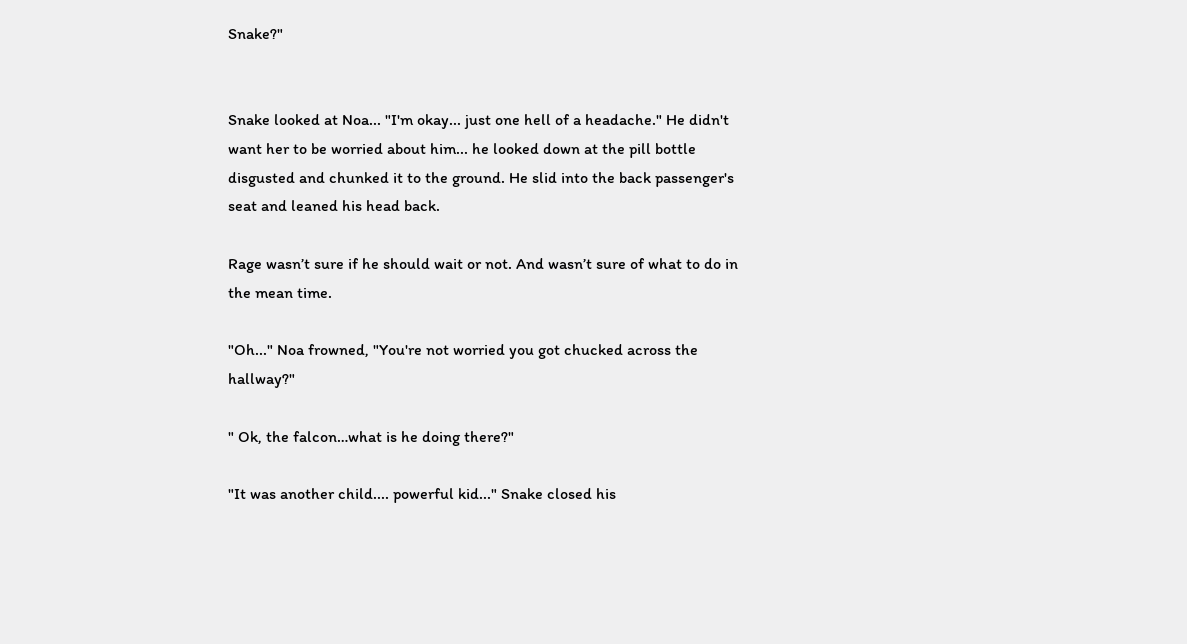Snake?"


Snake looked at Noa... "I'm okay... just one hell of a headache." He didn't want her to be worried about him... he looked down at the pill bottle disgusted and chunked it to the ground. He slid into the back passenger's seat and leaned his head back.

Rage wasn’t sure if he should wait or not. And wasn’t sure of what to do in the mean time.

"Oh..." Noa frowned, "You're not worried you got chucked across the hallway?"

" Ok, the falcon…what is he doing there?"

"It was another child.... powerful kid..." Snake closed his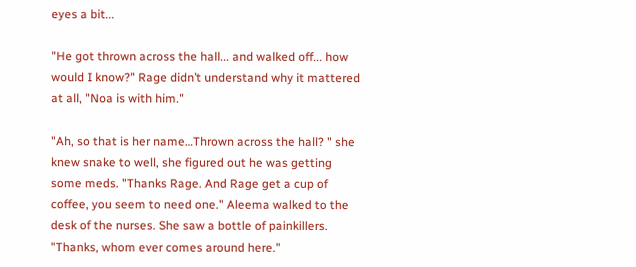eyes a bit...

"He got thrown across the hall... and walked off... how would I know?" Rage didn’t understand why it mattered at all, "Noa is with him."

"Ah, so that is her name…Thrown across the hall? " she knew snake to well, she figured out he was getting some meds. "Thanks Rage. And Rage get a cup of coffee, you seem to need one." Aleema walked to the desk of the nurses. She saw a bottle of painkillers. "Thanks, whom ever comes around here."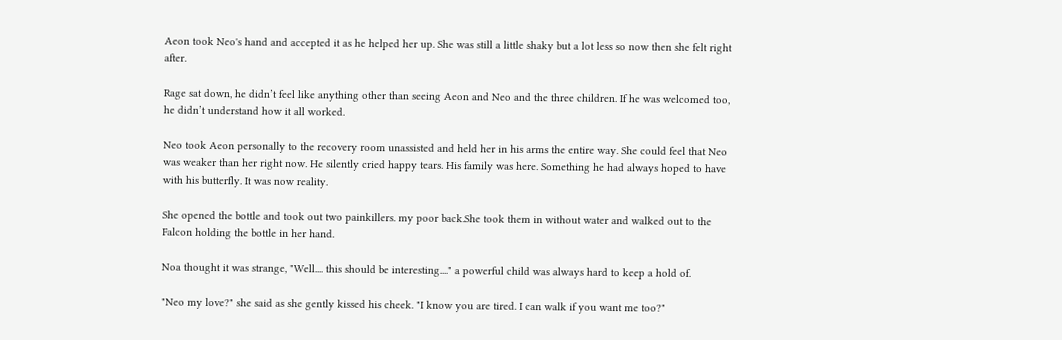Aeon took Neo's hand and accepted it as he helped her up. She was still a little shaky but a lot less so now then she felt right after.

Rage sat down, he didn’t feel like anything other than seeing Aeon and Neo and the three children. If he was welcomed too, he didn’t understand how it all worked.

Neo took Aeon personally to the recovery room unassisted and held her in his arms the entire way. She could feel that Neo was weaker than her right now. He silently cried happy tears. His family was here. Something he had always hoped to have with his butterfly. It was now reality.

She opened the bottle and took out two painkillers. my poor back.She took them in without water and walked out to the Falcon holding the bottle in her hand.

Noa thought it was strange, "Well.... this should be interesting...." a powerful child was always hard to keep a hold of.

"Neo my love?" she said as she gently kissed his cheek. "I know you are tired. I can walk if you want me too?"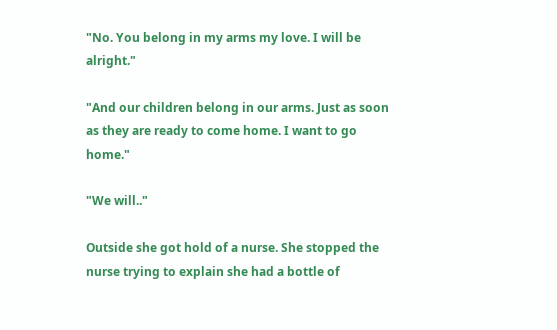"No. You belong in my arms my love. I will be alright."

"And our children belong in our arms. Just as soon as they are ready to come home. I want to go home."

"We will.."

Outside she got hold of a nurse. She stopped the nurse trying to explain she had a bottle of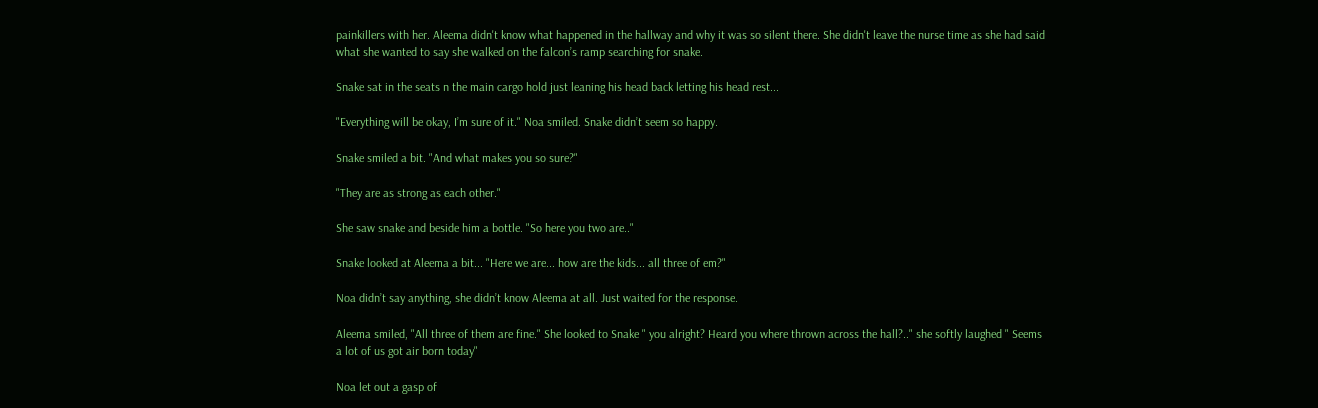painkillers with her. Aleema didn't know what happened in the hallway and why it was so silent there. She didn't leave the nurse time as she had said what she wanted to say she walked on the falcon’s ramp searching for snake.

Snake sat in the seats n the main cargo hold just leaning his head back letting his head rest...

"Everything will be okay, I’m sure of it." Noa smiled. Snake didn’t seem so happy.

Snake smiled a bit. "And what makes you so sure?"

"They are as strong as each other."

She saw snake and beside him a bottle. "So here you two are.."

Snake looked at Aleema a bit... "Here we are... how are the kids... all three of em?"

Noa didn’t say anything, she didn’t know Aleema at all. Just waited for the response.

Aleema smiled, "All three of them are fine." She looked to Snake " you alright? Heard you where thrown across the hall?.." she softly laughed " Seems a lot of us got air born today"

Noa let out a gasp of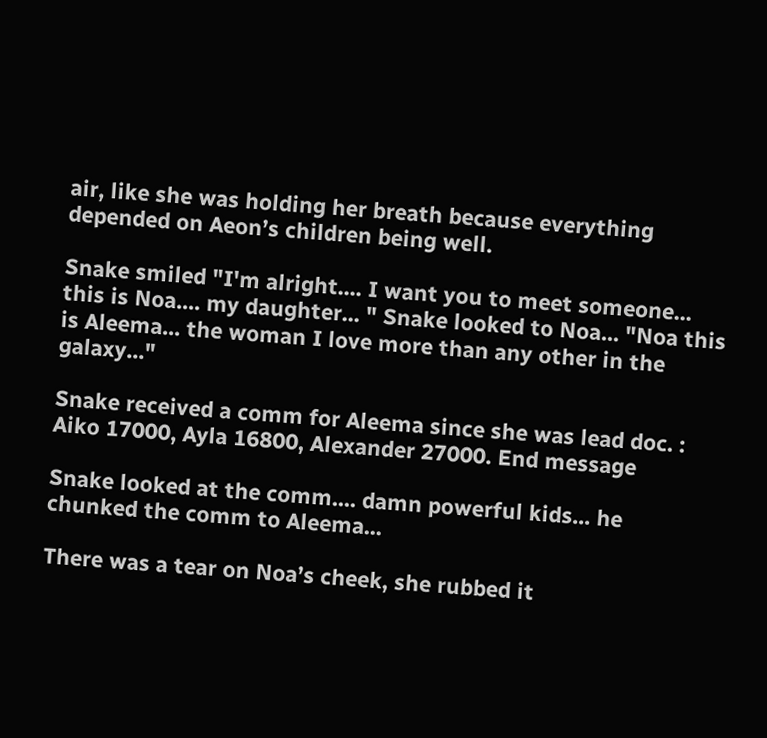air, like she was holding her breath because everything depended on Aeon’s children being well.

Snake smiled "I'm alright.... I want you to meet someone... this is Noa.... my daughter... " Snake looked to Noa... "Noa this is Aleema... the woman I love more than any other in the galaxy..."

Snake received a comm for Aleema since she was lead doc. : Aiko 17000, Ayla 16800, Alexander 27000. End message

Snake looked at the comm.... damn powerful kids... he chunked the comm to Aleema...

There was a tear on Noa’s cheek, she rubbed it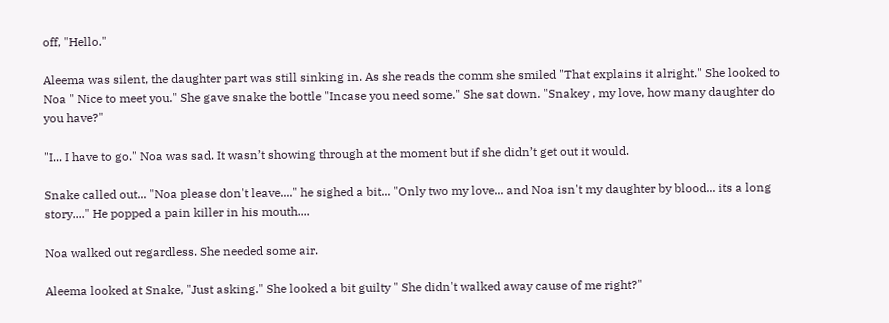off, "Hello."

Aleema was silent, the daughter part was still sinking in. As she reads the comm she smiled "That explains it alright." She looked to Noa " Nice to meet you." She gave snake the bottle "Incase you need some." She sat down. "Snakey , my love, how many daughter do you have?"

"I... I have to go." Noa was sad. It wasn’t showing through at the moment but if she didn’t get out it would.

Snake called out... "Noa please don't leave...." he sighed a bit... "Only two my love... and Noa isn't my daughter by blood... its a long story...." He popped a pain killer in his mouth....

Noa walked out regardless. She needed some air.

Aleema looked at Snake, "Just asking." She looked a bit guilty " She didn't walked away cause of me right?"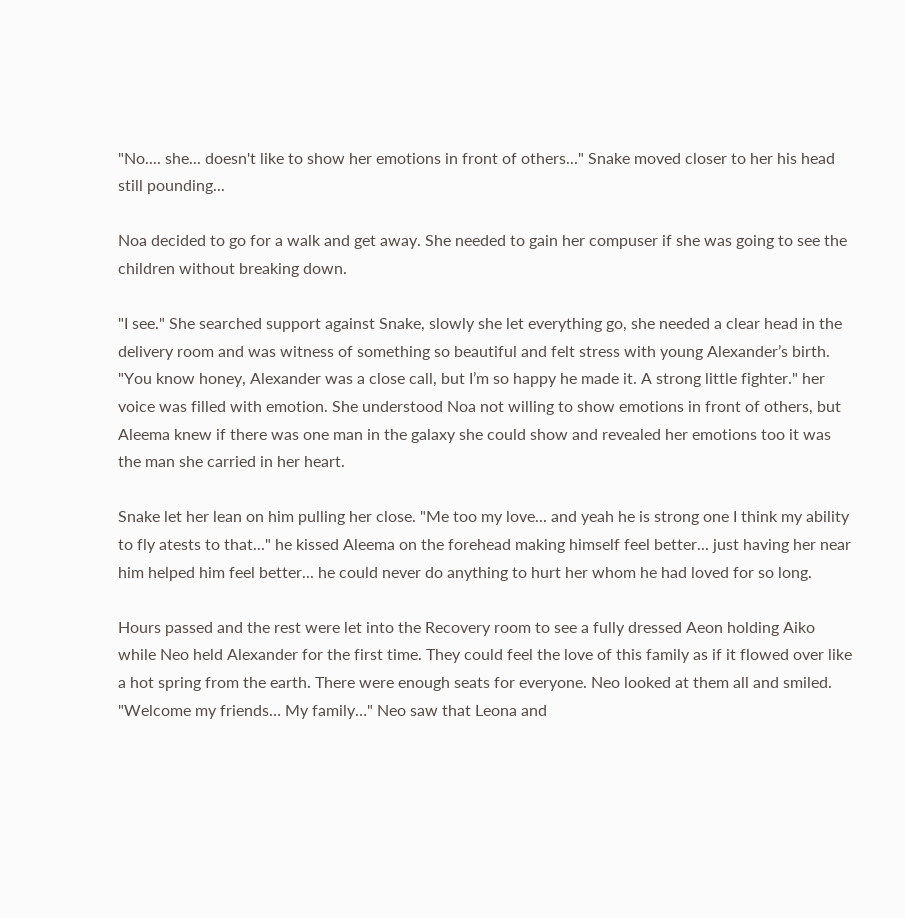"No.... she... doesn't like to show her emotions in front of others..." Snake moved closer to her his head still pounding...

Noa decided to go for a walk and get away. She needed to gain her compuser if she was going to see the children without breaking down.

"I see." She searched support against Snake, slowly she let everything go, she needed a clear head in the delivery room and was witness of something so beautiful and felt stress with young Alexander’s birth. "You know honey, Alexander was a close call, but I’m so happy he made it. A strong little fighter." her voice was filled with emotion. She understood Noa not willing to show emotions in front of others, but Aleema knew if there was one man in the galaxy she could show and revealed her emotions too it was the man she carried in her heart.

Snake let her lean on him pulling her close. "Me too my love... and yeah he is strong one I think my ability to fly atests to that..." he kissed Aleema on the forehead making himself feel better... just having her near him helped him feel better... he could never do anything to hurt her whom he had loved for so long.

Hours passed and the rest were let into the Recovery room to see a fully dressed Aeon holding Aiko while Neo held Alexander for the first time. They could feel the love of this family as if it flowed over like a hot spring from the earth. There were enough seats for everyone. Neo looked at them all and smiled. "Welcome my friends… My family…" Neo saw that Leona and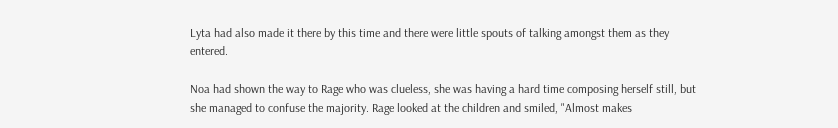Lyta had also made it there by this time and there were little spouts of talking amongst them as they entered.

Noa had shown the way to Rage who was clueless, she was having a hard time composing herself still, but she managed to confuse the majority. Rage looked at the children and smiled, "Almost makes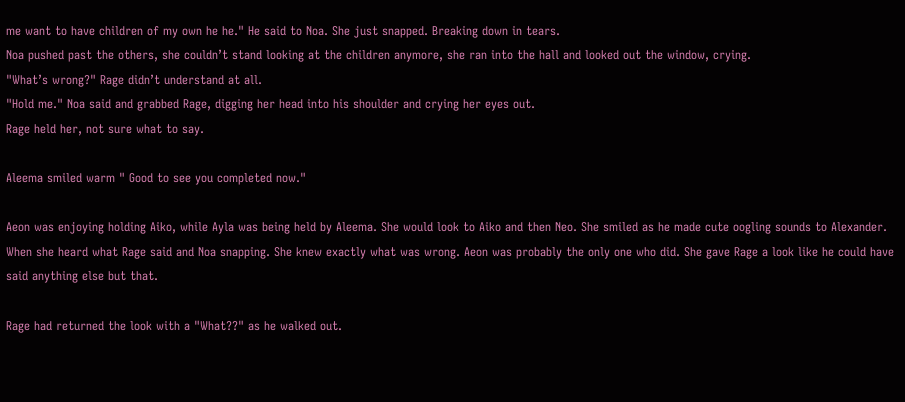me want to have children of my own he he." He said to Noa. She just snapped. Breaking down in tears.
Noa pushed past the others, she couldn’t stand looking at the children anymore, she ran into the hall and looked out the window, crying.
"What’s wrong?" Rage didn’t understand at all.
"Hold me." Noa said and grabbed Rage, digging her head into his shoulder and crying her eyes out.
Rage held her, not sure what to say.

Aleema smiled warm " Good to see you completed now."

Aeon was enjoying holding Aiko, while Ayla was being held by Aleema. She would look to Aiko and then Neo. She smiled as he made cute oogling sounds to Alexander. When she heard what Rage said and Noa snapping. She knew exactly what was wrong. Aeon was probably the only one who did. She gave Rage a look like he could have said anything else but that.

Rage had returned the look with a "What??" as he walked out.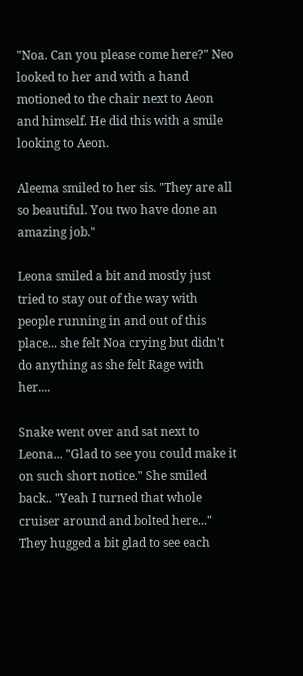"Noa. Can you please come here?" Neo looked to her and with a hand motioned to the chair next to Aeon and himself. He did this with a smile looking to Aeon.

Aleema smiled to her sis. "They are all so beautiful. You two have done an amazing job."

Leona smiled a bit and mostly just tried to stay out of the way with people running in and out of this place... she felt Noa crying but didn't do anything as she felt Rage with her....

Snake went over and sat next to Leona... "Glad to see you could make it on such short notice." She smiled back.. "Yeah I turned that whole cruiser around and bolted here..." They hugged a bit glad to see each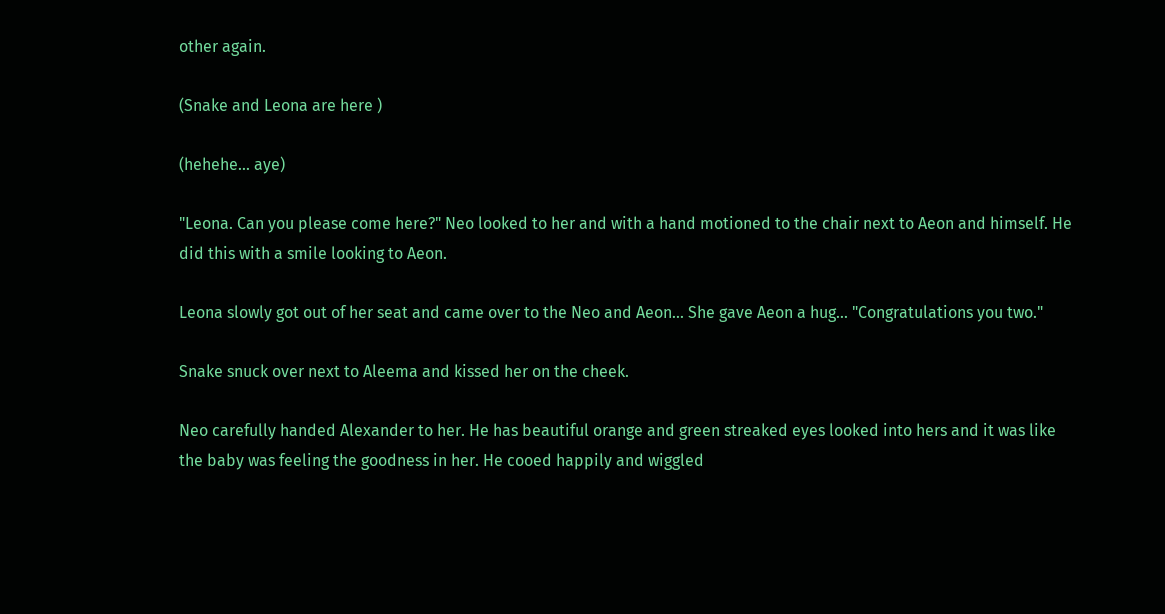other again.

(Snake and Leona are here )

(hehehe... aye)

"Leona. Can you please come here?" Neo looked to her and with a hand motioned to the chair next to Aeon and himself. He did this with a smile looking to Aeon.

Leona slowly got out of her seat and came over to the Neo and Aeon... She gave Aeon a hug... "Congratulations you two."

Snake snuck over next to Aleema and kissed her on the cheek.

Neo carefully handed Alexander to her. He has beautiful orange and green streaked eyes looked into hers and it was like the baby was feeling the goodness in her. He cooed happily and wiggled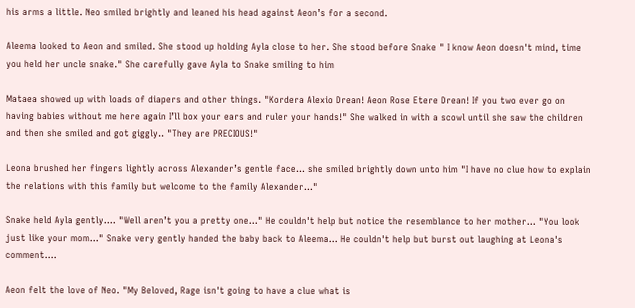his arms a little. Neo smiled brightly and leaned his head against Aeon’s for a second.

Aleema looked to Aeon and smiled. She stood up holding Ayla close to her. She stood before Snake " I know Aeon doesn't mind, time you held her uncle snake." She carefully gave Ayla to Snake smiling to him

Mataea showed up with loads of diapers and other things. "Kordera Alexio Drean! Aeon Rose Etere Drean! If you two ever go on having babies without me here again I’ll box your ears and ruler your hands!" She walked in with a scowl until she saw the children and then she smiled and got giggly.. "They are PRECIOUS!"

Leona brushed her fingers lightly across Alexander’s gentle face... she smiled brightly down unto him "I have no clue how to explain the relations with this family but welcome to the family Alexander..."

Snake held Ayla gently.... "Well aren’t you a pretty one..." He couldn't help but notice the resemblance to her mother... "You look just like your mom..." Snake very gently handed the baby back to Aleema... He couldn't help but burst out laughing at Leona's comment....

Aeon felt the love of Neo. "My Beloved, Rage isn't going to have a clue what is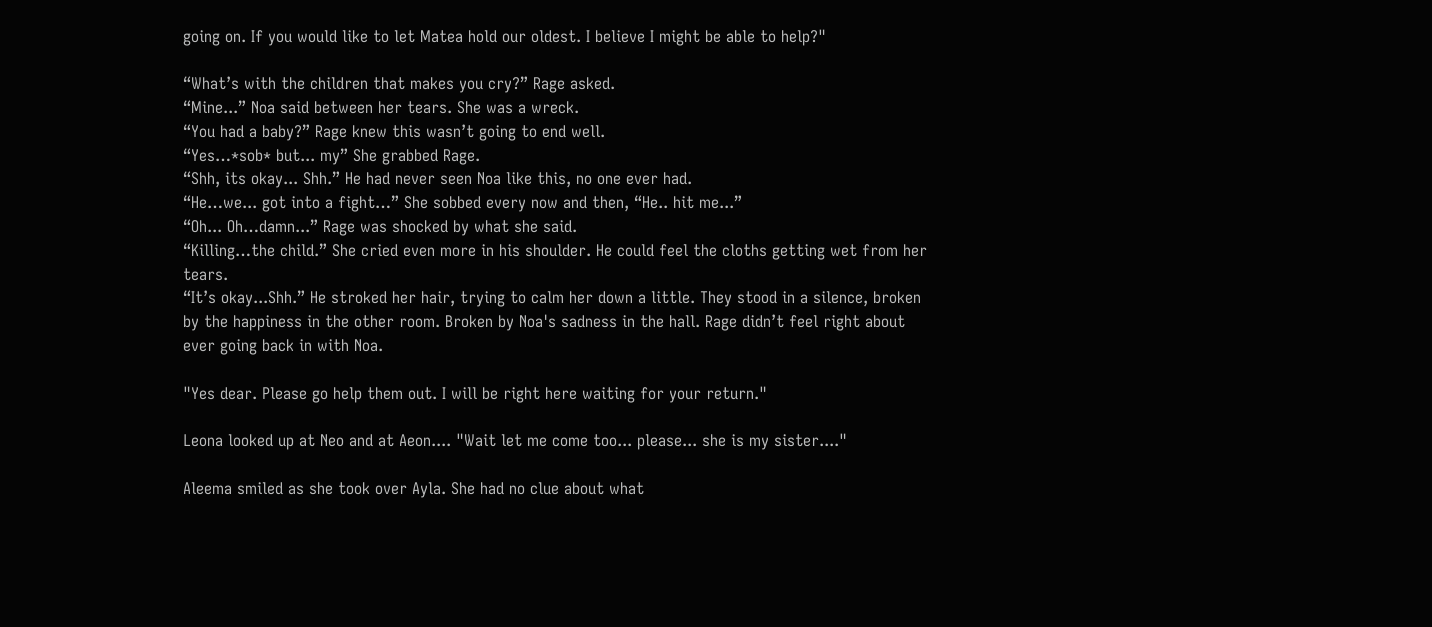going on. If you would like to let Matea hold our oldest. I believe I might be able to help?"

“What’s with the children that makes you cry?” Rage asked.
“Mine...” Noa said between her tears. She was a wreck.
“You had a baby?” Rage knew this wasn’t going to end well.
“Yes…*sob* but... my” She grabbed Rage.
“Shh, its okay... Shh.” He had never seen Noa like this, no one ever had.
“He…we... got into a fight…” She sobbed every now and then, “He.. hit me...”
“Oh... Oh…damn...” Rage was shocked by what she said.
“Killing…the child.” She cried even more in his shoulder. He could feel the cloths getting wet from her tears.
“It’s okay...Shh.” He stroked her hair, trying to calm her down a little. They stood in a silence, broken by the happiness in the other room. Broken by Noa's sadness in the hall. Rage didn’t feel right about ever going back in with Noa.

"Yes dear. Please go help them out. I will be right here waiting for your return."

Leona looked up at Neo and at Aeon.... "Wait let me come too... please... she is my sister...."

Aleema smiled as she took over Ayla. She had no clue about what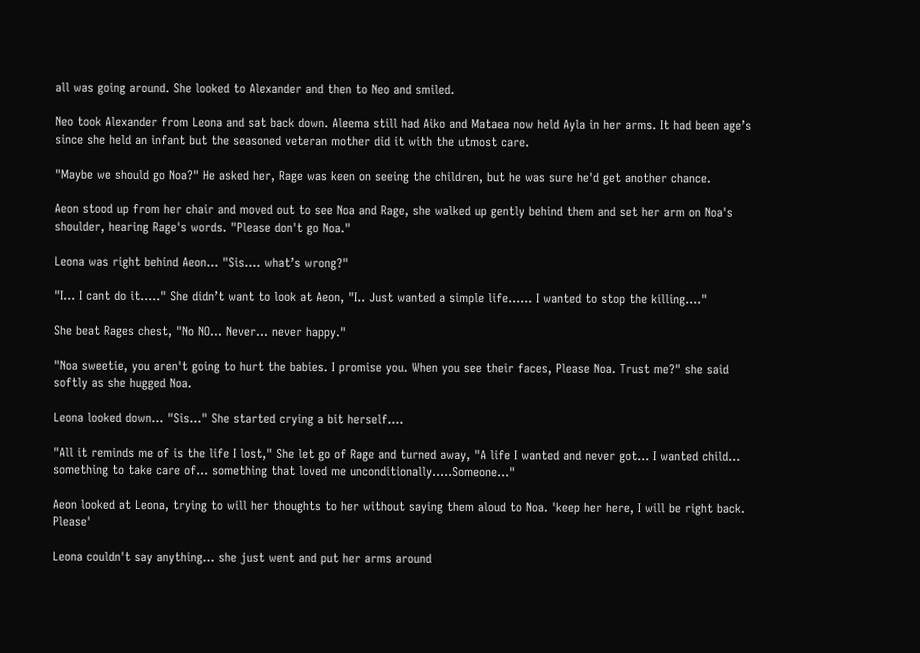all was going around. She looked to Alexander and then to Neo and smiled.

Neo took Alexander from Leona and sat back down. Aleema still had Aiko and Mataea now held Ayla in her arms. It had been age’s since she held an infant but the seasoned veteran mother did it with the utmost care.

"Maybe we should go Noa?" He asked her, Rage was keen on seeing the children, but he was sure he'd get another chance.

Aeon stood up from her chair and moved out to see Noa and Rage, she walked up gently behind them and set her arm on Noa's shoulder, hearing Rage's words. "Please don't go Noa."

Leona was right behind Aeon... "Sis.... what’s wrong?"

"I... I cant do it....." She didn’t want to look at Aeon, "I.. Just wanted a simple life...... I wanted to stop the killing...."

She beat Rages chest, "No NO... Never... never happy."

"Noa sweetie, you aren't going to hurt the babies. I promise you. When you see their faces, Please Noa. Trust me?" she said softly as she hugged Noa.

Leona looked down... "Sis..." She started crying a bit herself....

"All it reminds me of is the life I lost," She let go of Rage and turned away, "A life I wanted and never got... I wanted child... something to take care of... something that loved me unconditionally.....Someone..."

Aeon looked at Leona, trying to will her thoughts to her without saying them aloud to Noa. 'keep her here, I will be right back. Please'

Leona couldn't say anything... she just went and put her arms around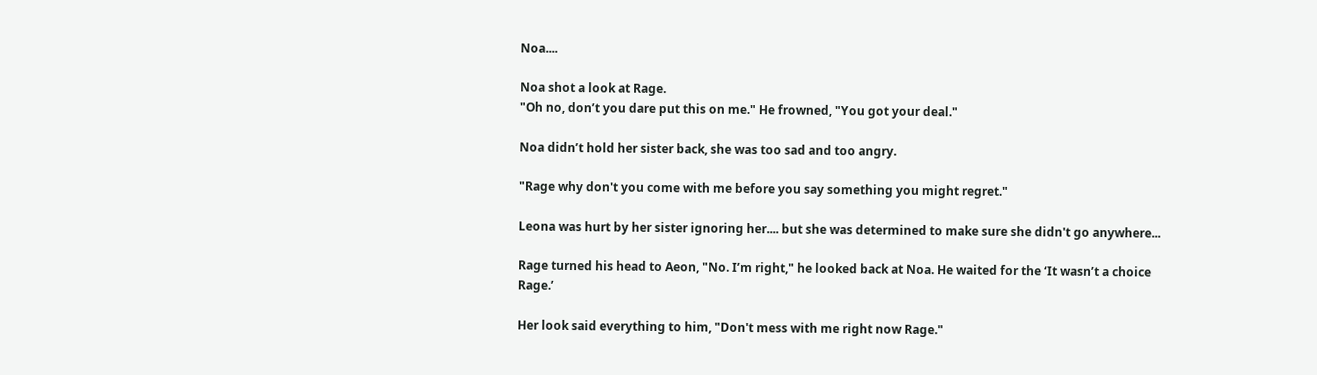Noa....

Noa shot a look at Rage.
"Oh no, don’t you dare put this on me." He frowned, "You got your deal."

Noa didn’t hold her sister back, she was too sad and too angry.

"Rage why don't you come with me before you say something you might regret."

Leona was hurt by her sister ignoring her.... but she was determined to make sure she didn't go anywhere...

Rage turned his head to Aeon, "No. I’m right," he looked back at Noa. He waited for the ‘It wasn’t a choice Rage.’

Her look said everything to him, "Don't mess with me right now Rage."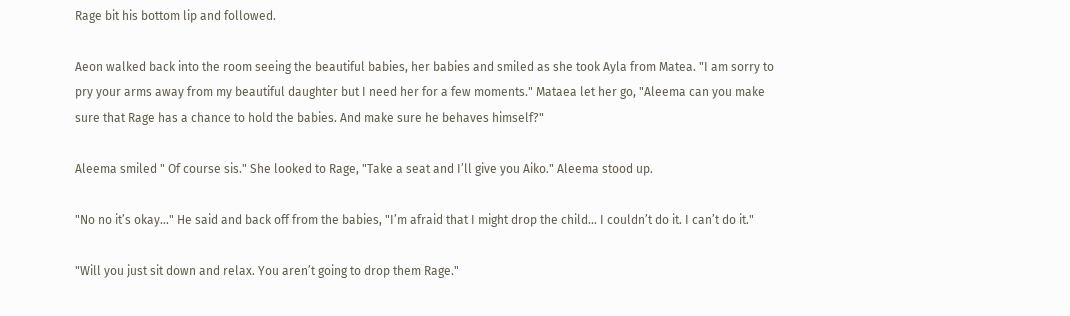Rage bit his bottom lip and followed.

Aeon walked back into the room seeing the beautiful babies, her babies and smiled as she took Ayla from Matea. "I am sorry to pry your arms away from my beautiful daughter but I need her for a few moments." Mataea let her go, "Aleema can you make sure that Rage has a chance to hold the babies. And make sure he behaves himself?"

Aleema smiled " Of course sis." She looked to Rage, "Take a seat and I’ll give you Aiko." Aleema stood up.

"No no it’s okay..." He said and back off from the babies, "I’m afraid that I might drop the child... I couldn’t do it. I can’t do it."

"Will you just sit down and relax. You aren’t going to drop them Rage."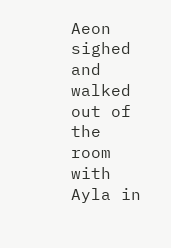Aeon sighed and walked out of the room with Ayla in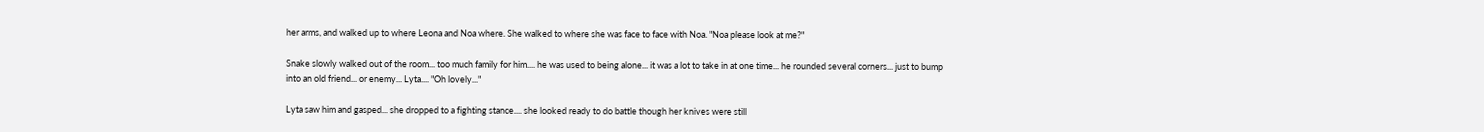her arms, and walked up to where Leona and Noa where. She walked to where she was face to face with Noa. "Noa please look at me?"

Snake slowly walked out of the room... too much family for him.... he was used to being alone... it was a lot to take in at one time... he rounded several corners... just to bump into an old friend... or enemy... Lyta.... "Oh lovely..."

Lyta saw him and gasped... she dropped to a fighting stance.... she looked ready to do battle though her knives were still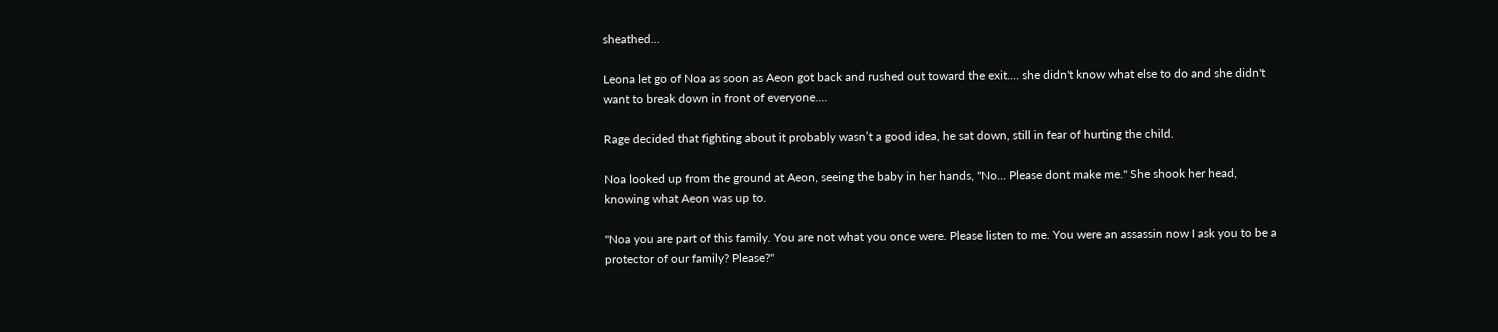sheathed...

Leona let go of Noa as soon as Aeon got back and rushed out toward the exit.... she didn't know what else to do and she didn't want to break down in front of everyone....

Rage decided that fighting about it probably wasn’t a good idea, he sat down, still in fear of hurting the child.

Noa looked up from the ground at Aeon, seeing the baby in her hands, "No... Please dont make me." She shook her head, knowing what Aeon was up to.

"Noa you are part of this family. You are not what you once were. Please listen to me. You were an assassin now I ask you to be a protector of our family? Please?"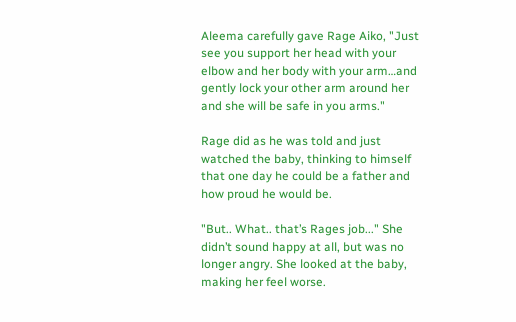Aleema carefully gave Rage Aiko, "Just see you support her head with your elbow and her body with your arm…and gently lock your other arm around her and she will be safe in you arms."

Rage did as he was told and just watched the baby, thinking to himself that one day he could be a father and how proud he would be.

"But.. What.. that’s Rages job..." She didn’t sound happy at all, but was no longer angry. She looked at the baby, making her feel worse.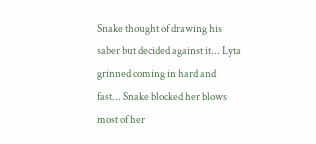Snake thought of drawing his saber but decided against it... Lyta grinned coming in hard and fast... Snake blocked her blows most of her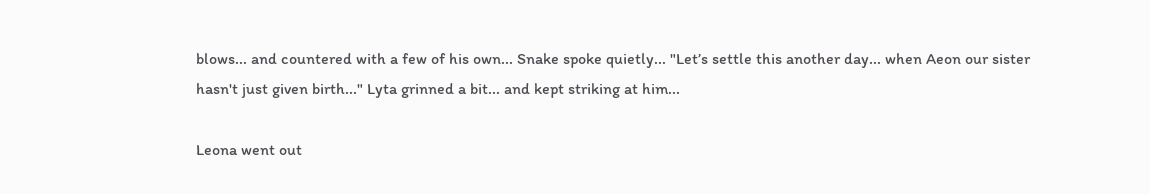blows... and countered with a few of his own... Snake spoke quietly... "Let’s settle this another day... when Aeon our sister hasn't just given birth..." Lyta grinned a bit... and kept striking at him...

Leona went out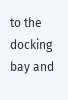to the docking bay and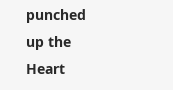punched up the Heart